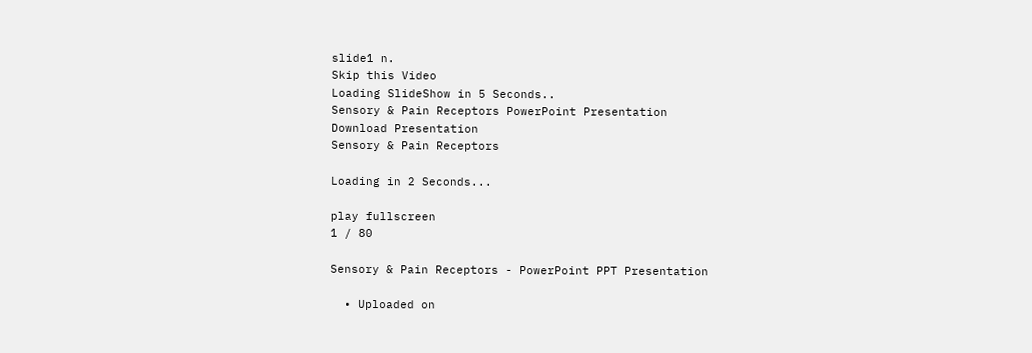slide1 n.
Skip this Video
Loading SlideShow in 5 Seconds..
Sensory & Pain Receptors PowerPoint Presentation
Download Presentation
Sensory & Pain Receptors

Loading in 2 Seconds...

play fullscreen
1 / 80

Sensory & Pain Receptors - PowerPoint PPT Presentation

  • Uploaded on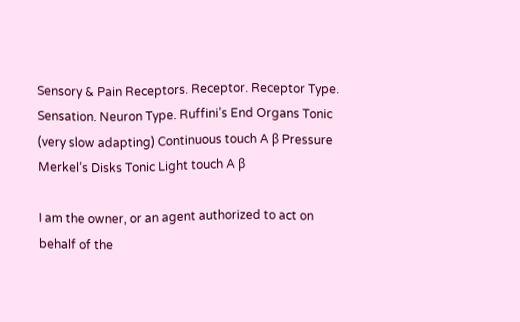Sensory & Pain Receptors. Receptor. Receptor Type. Sensation. Neuron Type. Ruffini’s End Organs Tonic (very slow adapting) Continuous touch A β Pressure Merkel’s Disks Tonic Light touch A β

I am the owner, or an agent authorized to act on behalf of the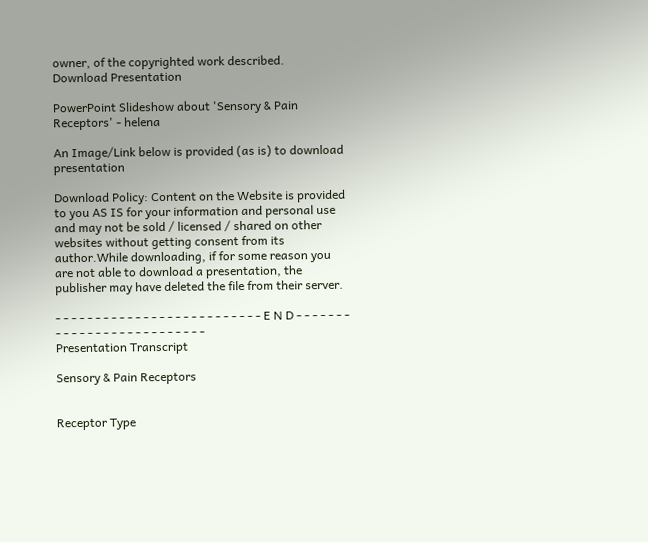owner, of the copyrighted work described.
Download Presentation

PowerPoint Slideshow about 'Sensory & Pain Receptors' - helena

An Image/Link below is provided (as is) to download presentation

Download Policy: Content on the Website is provided to you AS IS for your information and personal use and may not be sold / licensed / shared on other websites without getting consent from its author.While downloading, if for some reason you are not able to download a presentation, the publisher may have deleted the file from their server.

- - - - - - - - - - - - - - - - - - - - - - - - - - E N D - - - - - - - - - - - - - - - - - - - - - - - - - -
Presentation Transcript

Sensory & Pain Receptors


Receptor Type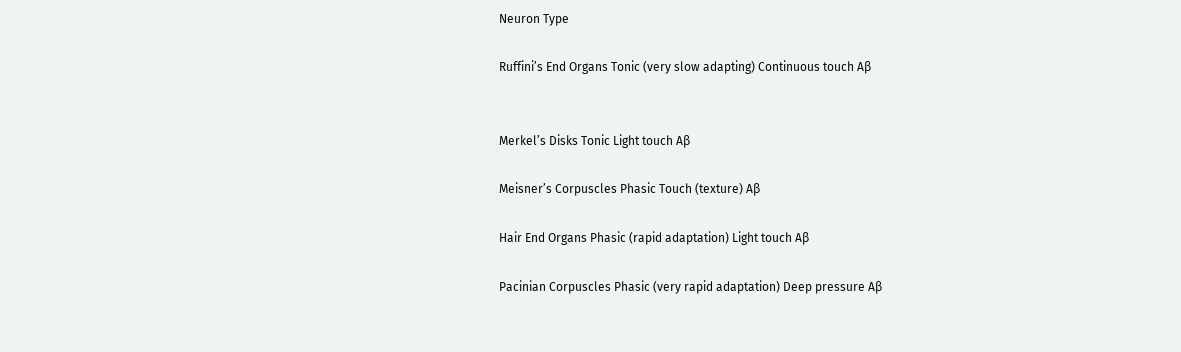Neuron Type

Ruffini’s End Organs Tonic (very slow adapting) Continuous touch Aβ


Merkel’s Disks Tonic Light touch Aβ

Meisner’s Corpuscles Phasic Touch (texture) Aβ

Hair End Organs Phasic (rapid adaptation) Light touch Aβ

Pacinian Corpuscles Phasic (very rapid adaptation) Deep pressure Aβ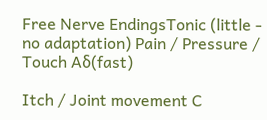Free Nerve EndingsTonic (little - no adaptation) Pain / Pressure / Touch Aδ(fast)

Itch / Joint movement C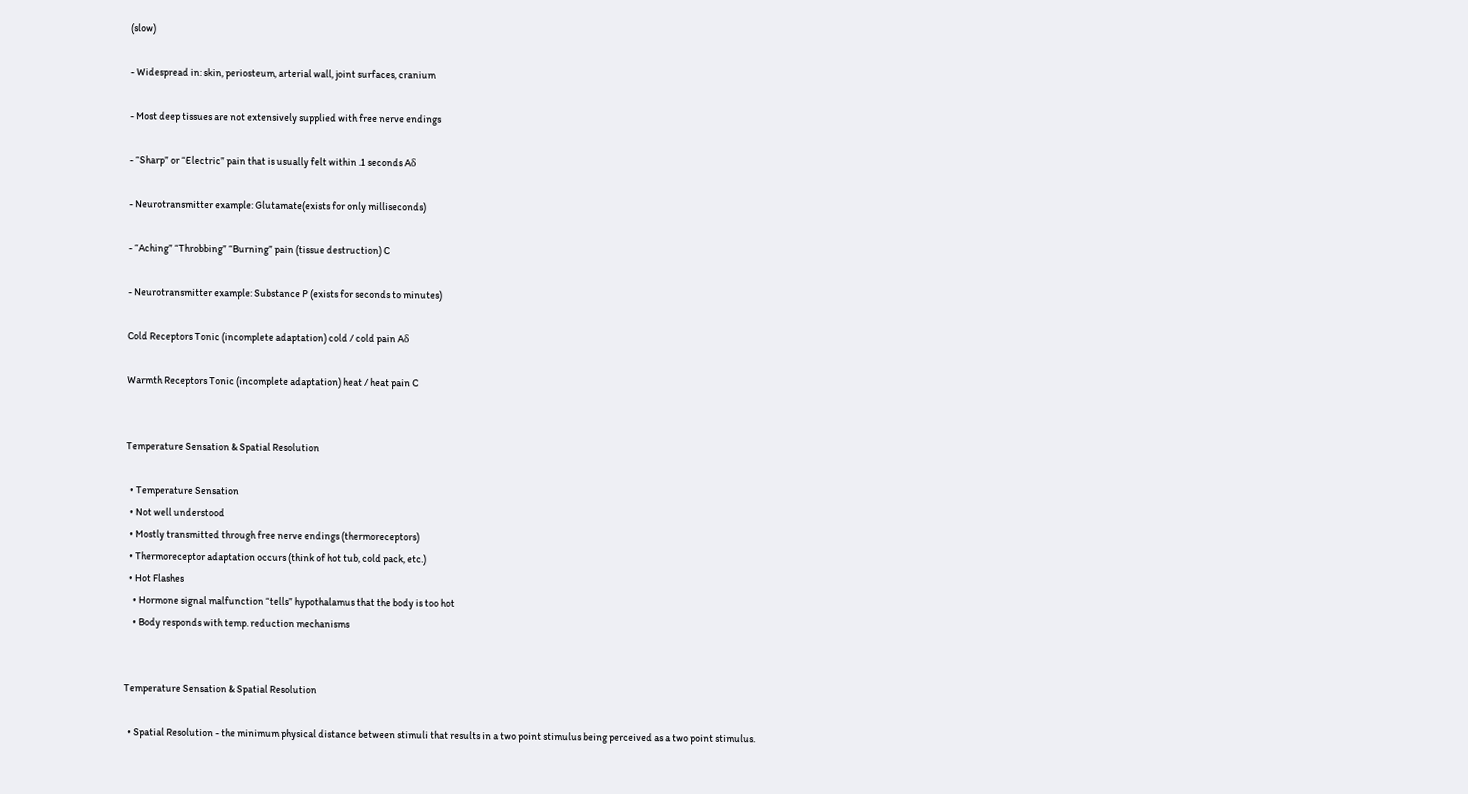(slow)

- Widespread in: skin, periosteum, arterial wall, joint surfaces, cranium

- Most deep tissues are not extensively supplied with free nerve endings

- “Sharp” or “Electric” pain that is usually felt within .1 seconds Aδ

- Neurotransmitter example: Glutamate(exists for only milliseconds)

- “Aching” “Throbbing” “Burning” pain (tissue destruction) C

- Neurotransmitter example: Substance P (exists for seconds to minutes)

Cold Receptors Tonic (incomplete adaptation) cold / cold pain Aδ

Warmth Receptors Tonic (incomplete adaptation) heat / heat pain C


Temperature Sensation & Spatial Resolution

  • Temperature Sensation
  • Not well understood
  • Mostly transmitted through free nerve endings (thermoreceptors)
  • Thermoreceptor adaptation occurs (think of hot tub, cold pack, etc.)
  • Hot Flashes
    • Hormone signal malfunction “tells” hypothalamus that the body is too hot
    • Body responds with temp. reduction mechanisms


Temperature Sensation & Spatial Resolution

  • Spatial Resolution - the minimum physical distance between stimuli that results in a two point stimulus being perceived as a two point stimulus.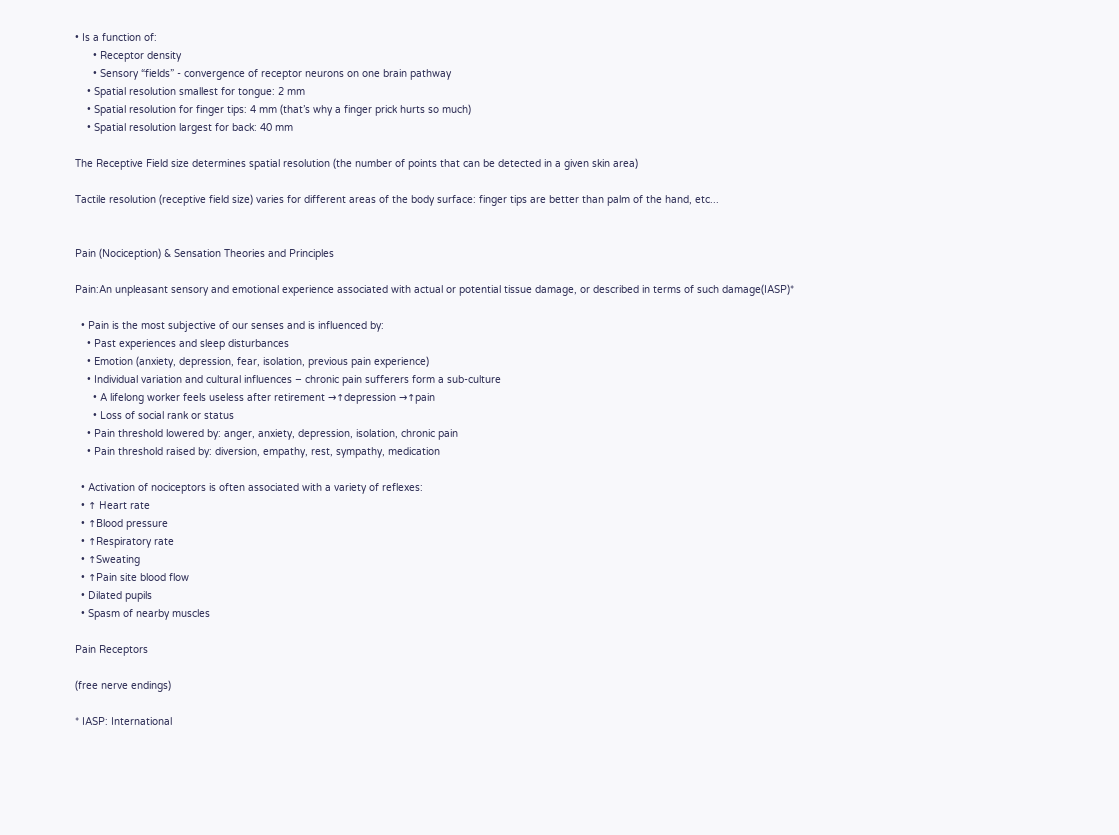• Is a function of:
      • Receptor density
      • Sensory “fields” - convergence of receptor neurons on one brain pathway
    • Spatial resolution smallest for tongue: 2 mm
    • Spatial resolution for finger tips: 4 mm (that’s why a finger prick hurts so much)
    • Spatial resolution largest for back: 40 mm

The Receptive Field size determines spatial resolution (the number of points that can be detected in a given skin area)

Tactile resolution (receptive field size) varies for different areas of the body surface: finger tips are better than palm of the hand, etc...


Pain (Nociception) & Sensation Theories and Principles

Pain:An unpleasant sensory and emotional experience associated with actual or potential tissue damage, or described in terms of such damage(IASP)*

  • Pain is the most subjective of our senses and is influenced by:
    • Past experiences and sleep disturbances
    • Emotion (anxiety, depression, fear, isolation, previous pain experience)
    • Individual variation and cultural influences – chronic pain sufferers form a sub-culture
      • A lifelong worker feels useless after retirement →↑depression →↑pain
      • Loss of social rank or status
    • Pain threshold lowered by: anger, anxiety, depression, isolation, chronic pain
    • Pain threshold raised by: diversion, empathy, rest, sympathy, medication

  • Activation of nociceptors is often associated with a variety of reflexes:
  • ↑ Heart rate
  • ↑Blood pressure
  • ↑Respiratory rate
  • ↑Sweating
  • ↑Pain site blood flow
  • Dilated pupils
  • Spasm of nearby muscles

Pain Receptors

(free nerve endings)

* IASP: International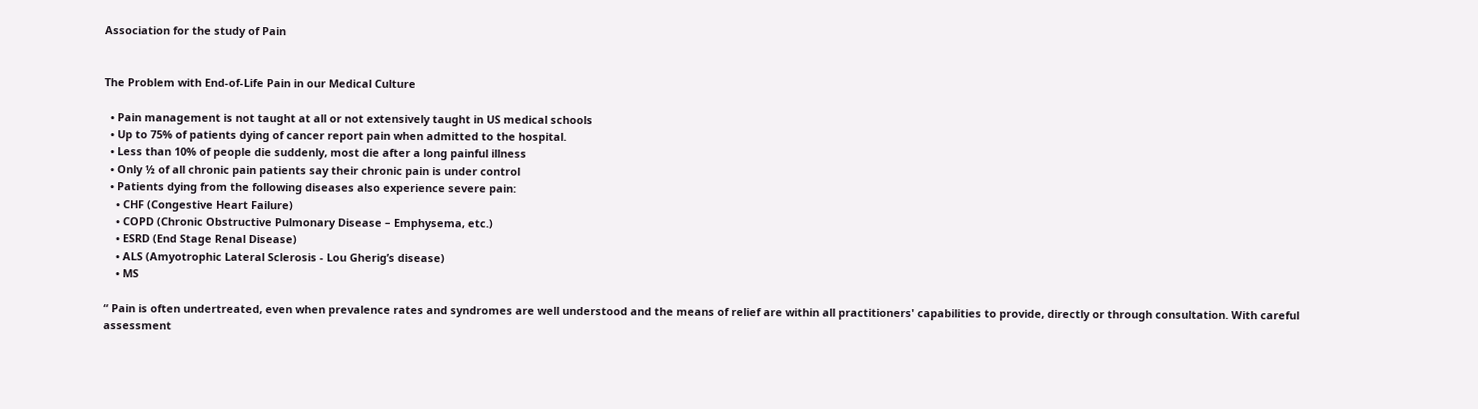Association for the study of Pain


The Problem with End-of-Life Pain in our Medical Culture

  • Pain management is not taught at all or not extensively taught in US medical schools
  • Up to 75% of patients dying of cancer report pain when admitted to the hospital.
  • Less than 10% of people die suddenly, most die after a long painful illness
  • Only ½ of all chronic pain patients say their chronic pain is under control
  • Patients dying from the following diseases also experience severe pain:
    • CHF (Congestive Heart Failure)
    • COPD (Chronic Obstructive Pulmonary Disease – Emphysema, etc.)
    • ESRD (End Stage Renal Disease)
    • ALS (Amyotrophic Lateral Sclerosis - Lou Gherig’s disease)
    • MS

“ Pain is often undertreated, even when prevalence rates and syndromes are well understood and the means of relief are within all practitioners' capabilities to provide, directly or through consultation. With careful assessment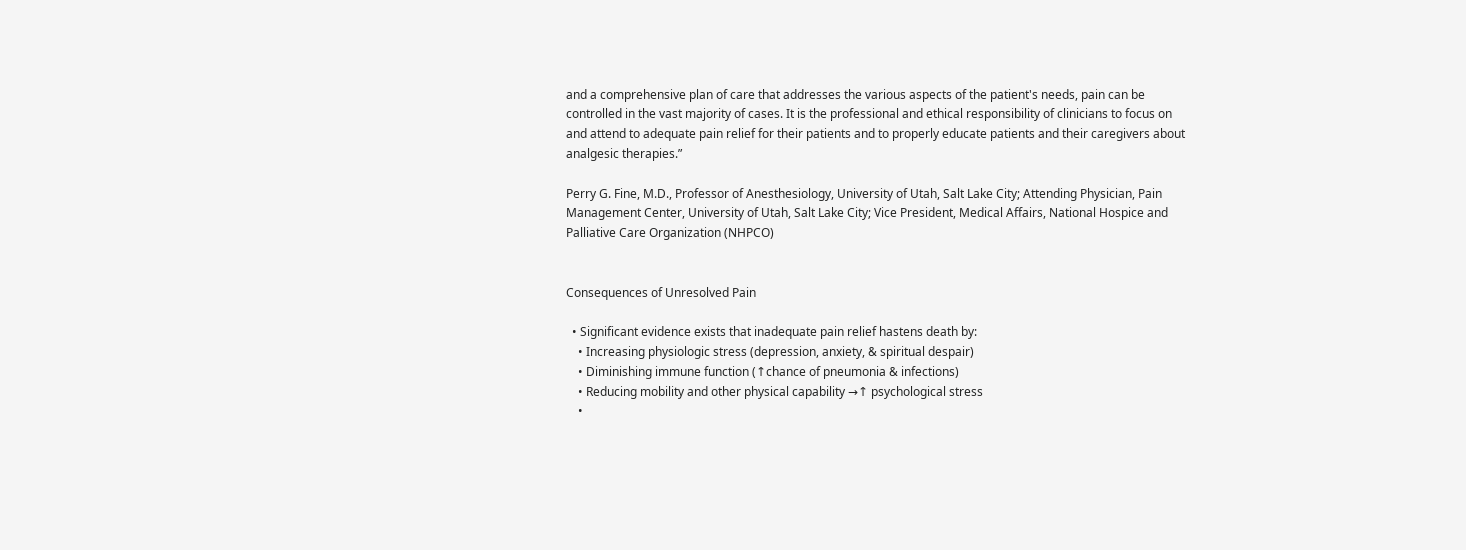and a comprehensive plan of care that addresses the various aspects of the patient's needs, pain can be controlled in the vast majority of cases. It is the professional and ethical responsibility of clinicians to focus on and attend to adequate pain relief for their patients and to properly educate patients and their caregivers about analgesic therapies.”

Perry G. Fine, M.D., Professor of Anesthesiology, University of Utah, Salt Lake City; Attending Physician, Pain Management Center, University of Utah, Salt Lake City; Vice President, Medical Affairs, National Hospice and Palliative Care Organization (NHPCO)


Consequences of Unresolved Pain

  • Significant evidence exists that inadequate pain relief hastens death by:
    • Increasing physiologic stress (depression, anxiety, & spiritual despair)
    • Diminishing immune function (↑chance of pneumonia & infections)
    • Reducing mobility and other physical capability →↑ psychological stress
    •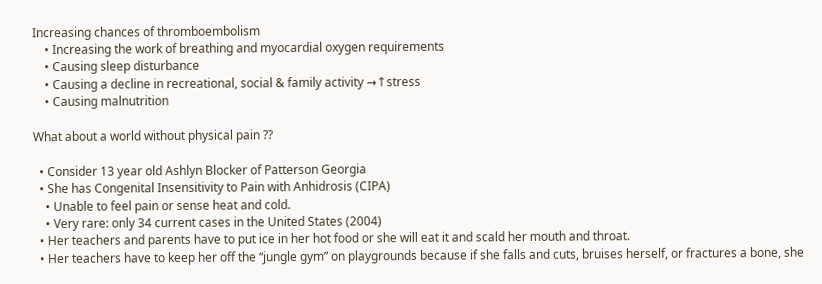Increasing chances of thromboembolism
    • Increasing the work of breathing and myocardial oxygen requirements
    • Causing sleep disturbance
    • Causing a decline in recreational, social & family activity →↑stress
    • Causing malnutrition

What about a world without physical pain ??

  • Consider 13 year old Ashlyn Blocker of Patterson Georgia
  • She has Congenital Insensitivity to Pain with Anhidrosis (CIPA)
    • Unable to feel pain or sense heat and cold.
    • Very rare: only 34 current cases in the United States (2004)
  • Her teachers and parents have to put ice in her hot food or she will eat it and scald her mouth and throat.
  • Her teachers have to keep her off the “jungle gym” on playgrounds because if she falls and cuts, bruises herself, or fractures a bone, she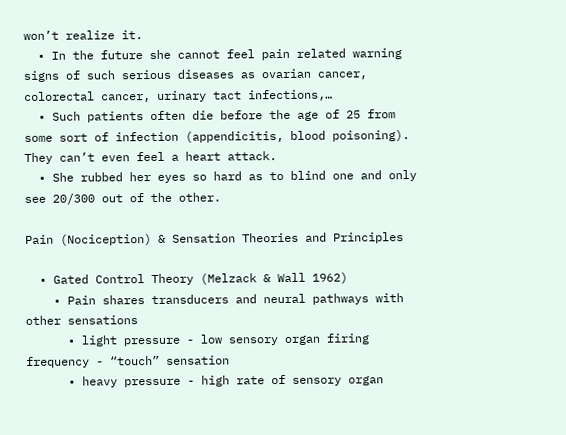won’t realize it.
  • In the future she cannot feel pain related warning signs of such serious diseases as ovarian cancer, colorectal cancer, urinary tact infections,…
  • Such patients often die before the age of 25 from some sort of infection (appendicitis, blood poisoning). They can’t even feel a heart attack.
  • She rubbed her eyes so hard as to blind one and only see 20/300 out of the other.

Pain (Nociception) & Sensation Theories and Principles

  • Gated Control Theory (Melzack & Wall 1962)
    • Pain shares transducers and neural pathways with other sensations
      • light pressure - low sensory organ firing frequency - “touch” sensation
      • heavy pressure - high rate of sensory organ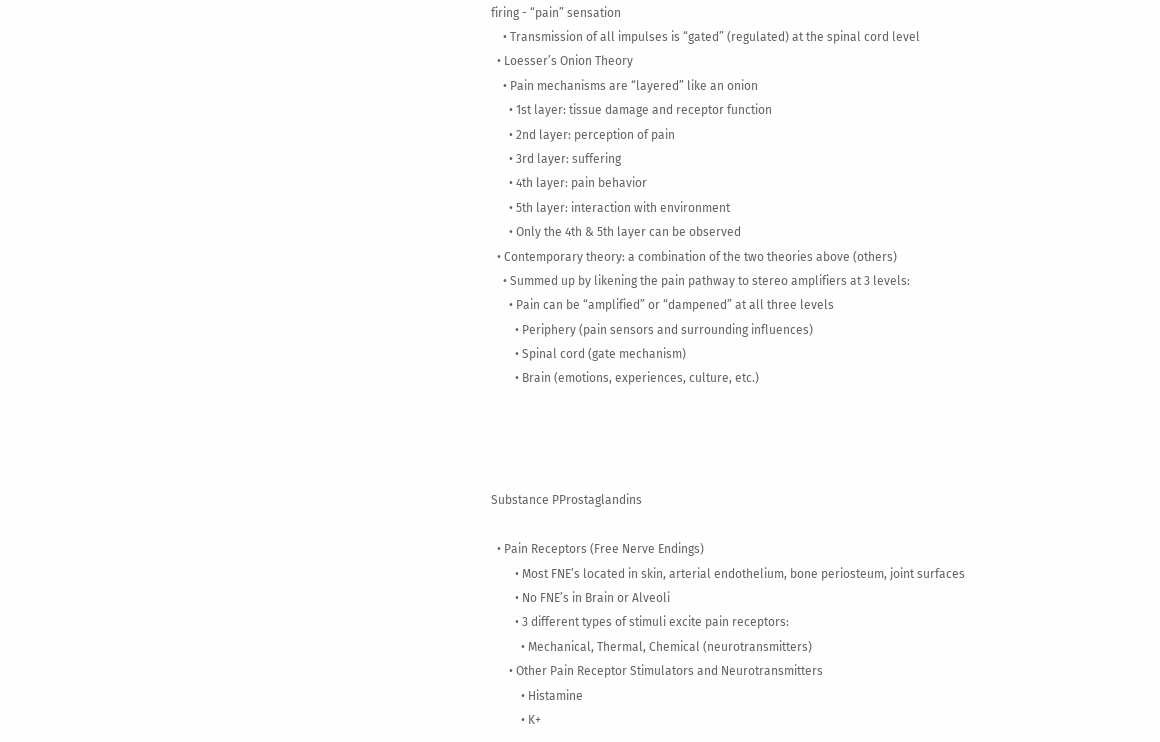firing - “pain” sensation
    • Transmission of all impulses is “gated” (regulated) at the spinal cord level
  • Loesser’s Onion Theory
    • Pain mechanisms are “layered” like an onion
      • 1st layer: tissue damage and receptor function
      • 2nd layer: perception of pain
      • 3rd layer: suffering
      • 4th layer: pain behavior
      • 5th layer: interaction with environment
      • Only the 4th & 5th layer can be observed
  • Contemporary theory: a combination of the two theories above (others)
    • Summed up by likening the pain pathway to stereo amplifiers at 3 levels:
      • Pain can be “amplified” or “dampened” at all three levels
        • Periphery (pain sensors and surrounding influences)
        • Spinal cord (gate mechanism)
        • Brain (emotions, experiences, culture, etc.)




Substance PProstaglandins

  • Pain Receptors (Free Nerve Endings)
        • Most FNE’s located in skin, arterial endothelium, bone periosteum, joint surfaces
        • No FNE’s in Brain or Alveoli
        • 3 different types of stimuli excite pain receptors:
          • Mechanical, Thermal, Chemical (neurotransmitters)
      • Other Pain Receptor Stimulators and Neurotransmitters
          • Histamine
          • K+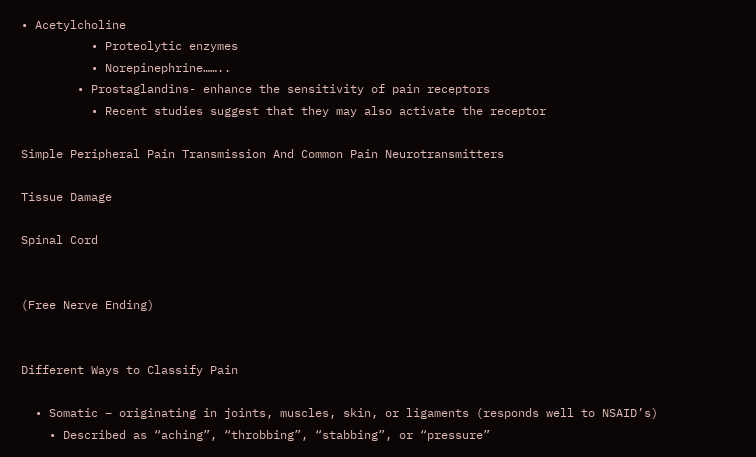• Acetylcholine
          • Proteolytic enzymes
          • Norepinephrine……..
        • Prostaglandins- enhance the sensitivity of pain receptors
          • Recent studies suggest that they may also activate the receptor

Simple Peripheral Pain Transmission And Common Pain Neurotransmitters

Tissue Damage

Spinal Cord


(Free Nerve Ending)


Different Ways to Classify Pain

  • Somatic – originating in joints, muscles, skin, or ligaments (responds well to NSAID’s)
    • Described as “aching”, “throbbing”, “stabbing”, or “pressure”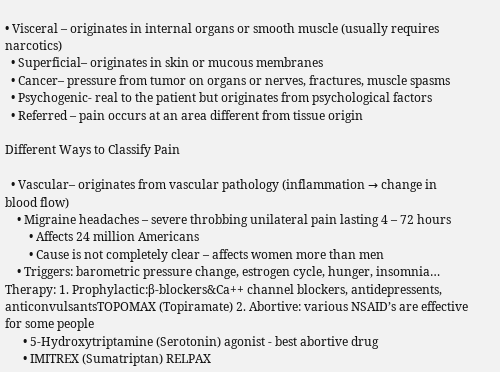• Visceral – originates in internal organs or smooth muscle (usually requires narcotics)
  • Superficial– originates in skin or mucous membranes
  • Cancer– pressure from tumor on organs or nerves, fractures, muscle spasms
  • Psychogenic- real to the patient but originates from psychological factors
  • Referred – pain occurs at an area different from tissue origin

Different Ways to Classify Pain

  • Vascular– originates from vascular pathology (inflammation → change in blood flow)
    • Migraine headaches – severe throbbing unilateral pain lasting 4 – 72 hours
        • Affects 24 million Americans
        • Cause is not completely clear – affects women more than men
    • Triggers: barometric pressure change, estrogen cycle, hunger, insomnia… Therapy: 1. Prophylactic:β-blockers&Ca++ channel blockers, antidepressents, anticonvulsantsTOPOMAX (Topiramate) 2. Abortive: various NSAID’s are effective for some people
      • 5-Hydroxytriptamine (Serotonin) agonist - best abortive drug
      • IMITREX (Sumatriptan) RELPAX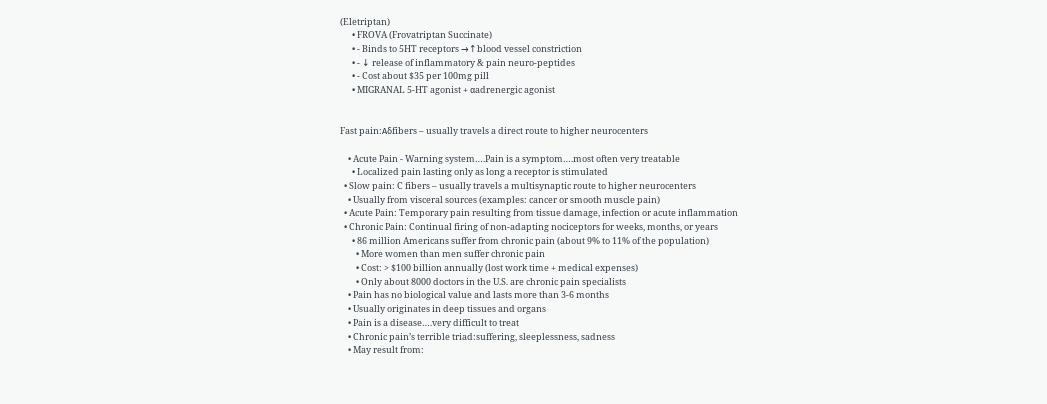(Eletriptan)
      • FROVA (Frovatriptan Succinate)
      • - Binds to 5HT receptors →↑blood vessel constriction
      • - ↓ release of inflammatory & pain neuro-peptides
      • - Cost about $35 per 100mg pill
      • MIGRANAL 5-HT agonist + αadrenergic agonist


Fast pain:Aδfibers – usually travels a direct route to higher neurocenters

    • Acute Pain - Warning system….Pain is a symptom….most often very treatable
      • Localized pain lasting only as long a receptor is stimulated
  • Slow pain: C fibers – usually travels a multisynaptic route to higher neurocenters
    • Usually from visceral sources (examples: cancer or smooth muscle pain)
  • Acute Pain: Temporary pain resulting from tissue damage, infection or acute inflammation
  • Chronic Pain: Continual firing of non-adapting nociceptors for weeks, months, or years
      • 86 million Americans suffer from chronic pain (about 9% to 11% of the population)
        • More women than men suffer chronic pain
        • Cost: > $100 billion annually (lost work time + medical expenses)
        • Only about 8000 doctors in the U.S. are chronic pain specialists
    • Pain has no biological value and lasts more than 3-6 months
    • Usually originates in deep tissues and organs
    • Pain is a disease….very difficult to treat
    • Chronic pain’s terrible triad:suffering, sleeplessness, sadness
    • May result from: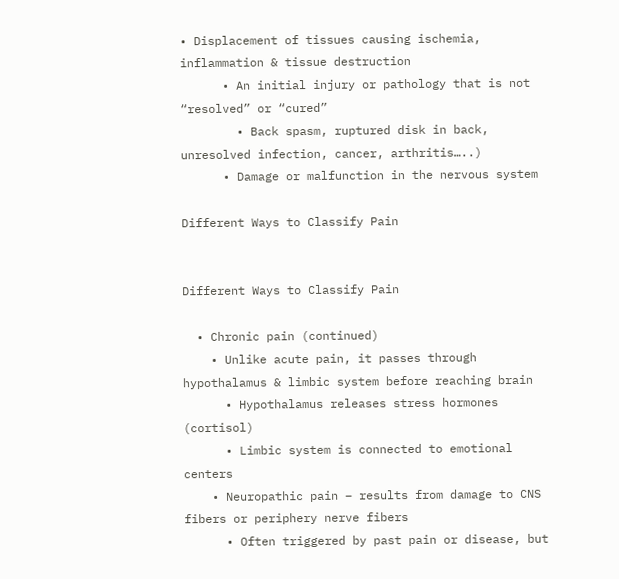• Displacement of tissues causing ischemia, inflammation & tissue destruction
      • An initial injury or pathology that is not “resolved” or “cured”
        • Back spasm, ruptured disk in back, unresolved infection, cancer, arthritis…..)
      • Damage or malfunction in the nervous system

Different Ways to Classify Pain


Different Ways to Classify Pain

  • Chronic pain (continued)
    • Unlike acute pain, it passes through hypothalamus & limbic system before reaching brain
      • Hypothalamus releases stress hormones (cortisol)
      • Limbic system is connected to emotional centers
    • Neuropathic pain – results from damage to CNS fibers or periphery nerve fibers
      • Often triggered by past pain or disease, but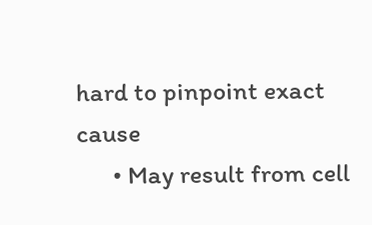hard to pinpoint exact cause
      • May result from cell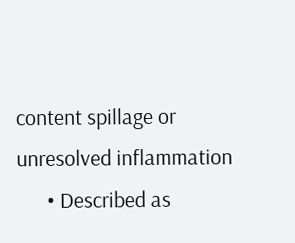content spillage or unresolved inflammation
      • Described as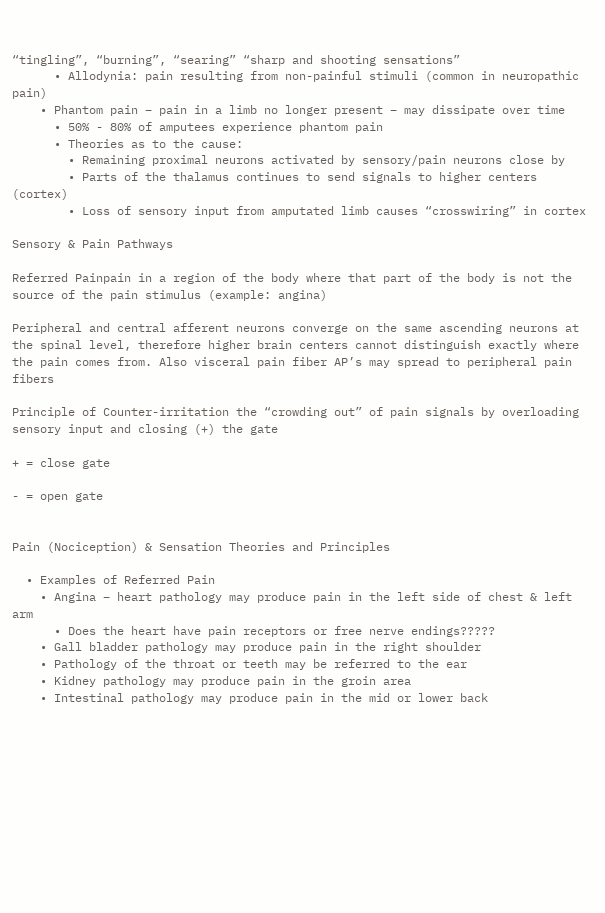“tingling”, “burning”, “searing” “sharp and shooting sensations”
      • Allodynia: pain resulting from non-painful stimuli (common in neuropathic pain)
    • Phantom pain – pain in a limb no longer present – may dissipate over time
      • 50% - 80% of amputees experience phantom pain
      • Theories as to the cause:
        • Remaining proximal neurons activated by sensory/pain neurons close by
        • Parts of the thalamus continues to send signals to higher centers (cortex)
        • Loss of sensory input from amputated limb causes “crosswiring” in cortex

Sensory & Pain Pathways

Referred Painpain in a region of the body where that part of the body is not the source of the pain stimulus (example: angina)

Peripheral and central afferent neurons converge on the same ascending neurons at the spinal level, therefore higher brain centers cannot distinguish exactly where the pain comes from. Also visceral pain fiber AP’s may spread to peripheral pain fibers

Principle of Counter-irritation the “crowding out” of pain signals by overloading sensory input and closing (+) the gate

+ = close gate

- = open gate


Pain (Nociception) & Sensation Theories and Principles

  • Examples of Referred Pain
    • Angina – heart pathology may produce pain in the left side of chest & left arm
      • Does the heart have pain receptors or free nerve endings?????
    • Gall bladder pathology may produce pain in the right shoulder
    • Pathology of the throat or teeth may be referred to the ear
    • Kidney pathology may produce pain in the groin area
    • Intestinal pathology may produce pain in the mid or lower back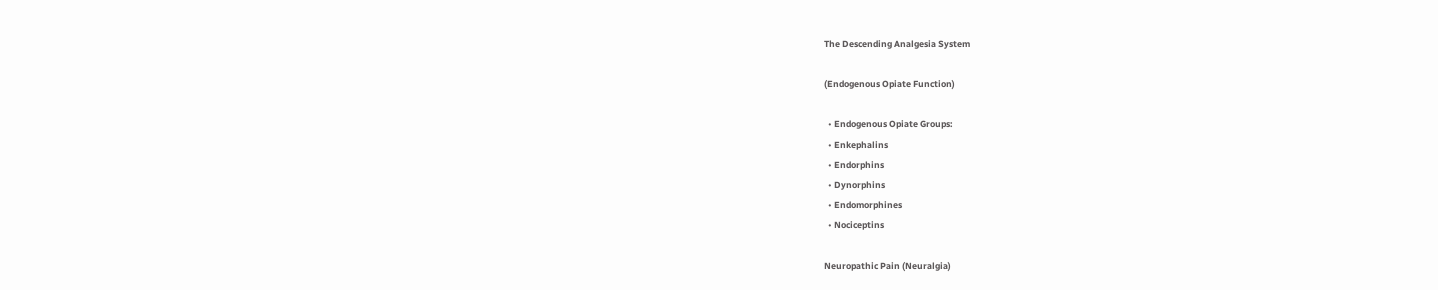The Descending Analgesia System

(Endogenous Opiate Function)

  • Endogenous Opiate Groups:
  • Enkephalins
  • Endorphins
  • Dynorphins
  • Endomorphines
  • Nociceptins

Neuropathic Pain (Neuralgia)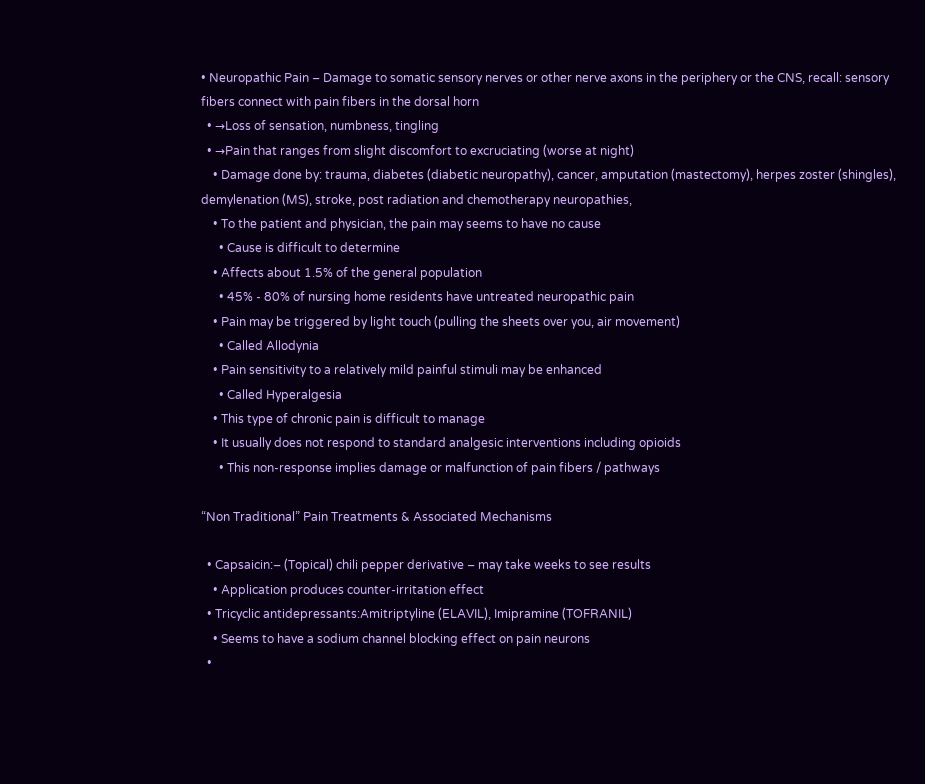• Neuropathic Pain – Damage to somatic sensory nerves or other nerve axons in the periphery or the CNS, recall: sensory fibers connect with pain fibers in the dorsal horn
  • →Loss of sensation, numbness, tingling
  • →Pain that ranges from slight discomfort to excruciating (worse at night)
    • Damage done by: trauma, diabetes (diabetic neuropathy), cancer, amputation (mastectomy), herpes zoster (shingles), demylenation (MS), stroke, post radiation and chemotherapy neuropathies,
    • To the patient and physician, the pain may seems to have no cause
      • Cause is difficult to determine
    • Affects about 1.5% of the general population
      • 45% - 80% of nursing home residents have untreated neuropathic pain
    • Pain may be triggered by light touch (pulling the sheets over you, air movement)
      • Called Allodynia
    • Pain sensitivity to a relatively mild painful stimuli may be enhanced
      • Called Hyperalgesia
    • This type of chronic pain is difficult to manage
    • It usually does not respond to standard analgesic interventions including opioids
      • This non-response implies damage or malfunction of pain fibers / pathways

“Non Traditional” Pain Treatments & Associated Mechanisms

  • Capsaicin:– (Topical) chili pepper derivative – may take weeks to see results
    • Application produces counter-irritation effect
  • Tricyclic antidepressants:Amitriptyline (ELAVIL), Imipramine (TOFRANIL)
    • Seems to have a sodium channel blocking effect on pain neurons
  •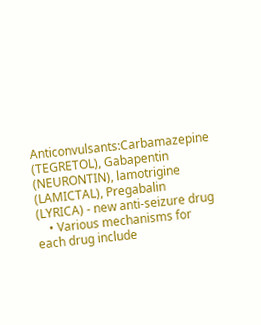Anticonvulsants:Carbamazepine (TEGRETOL), Gabapentin (NEURONTIN), lamotrigine (LAMICTAL), Pregabalin (LYRICA) - new anti-seizure drug
    • Various mechanisms for each drug include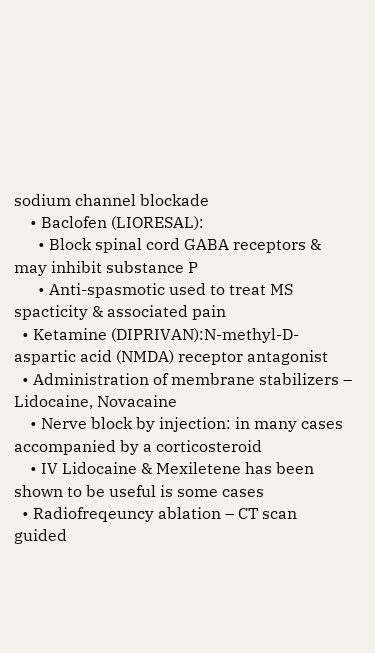sodium channel blockade
    • Baclofen (LIORESAL):
      • Block spinal cord GABA receptors & may inhibit substance P
      • Anti-spasmotic used to treat MS spacticity & associated pain
  • Ketamine (DIPRIVAN):N-methyl-D-aspartic acid (NMDA) receptor antagonist
  • Administration of membrane stabilizers – Lidocaine, Novacaine
    • Nerve block by injection: in many cases accompanied by a corticosteroid
    • IV Lidocaine & Mexiletene has been shown to be useful is some cases
  • Radiofreqeuncy ablation – CT scan guided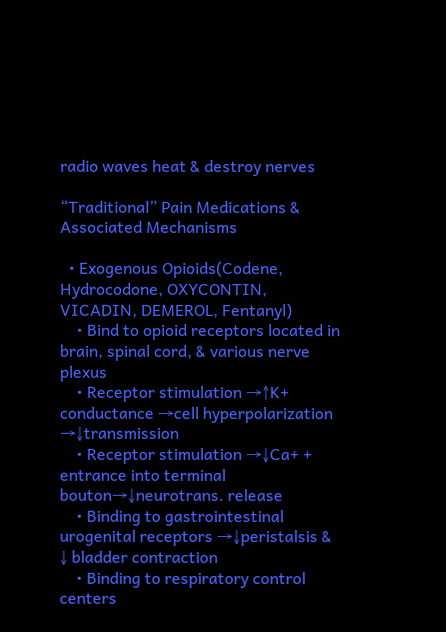radio waves heat & destroy nerves

“Traditional” Pain Medications & Associated Mechanisms

  • Exogenous Opioids(Codene, Hydrocodone, OXYCONTIN, VICADIN, DEMEROL, Fentanyl)
    • Bind to opioid receptors located in brain, spinal cord, & various nerve plexus
    • Receptor stimulation →↑K+ conductance →cell hyperpolarization →↓transmission
    • Receptor stimulation →↓Ca+ + entrance into terminal bouton→↓neurotrans. release
    • Binding to gastrointestinal urogenital receptors →↓peristalsis & ↓ bladder contraction
    • Binding to respiratory control centers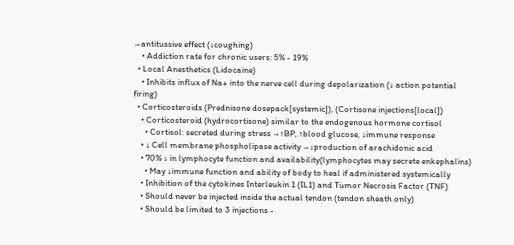→antitussive effect (↓coughing)
    • Addiction rate for chronic users: 5% - 19%
  • Local Anesthetics (Lidocaine)
    • Inhibits influx of Na+ into the nerve cell during depolarization (↓ action potential firing)
  • Corticosteroids (Prednisone dosepack[systemic]), (Cortisone injections[local])
    • Corticosteroid (hydrocortisone) similar to the endogenous hormone cortisol
      • Cortisol: secreted during stress →↑BP, ↑blood glucose, ↓immune response
    • ↓ Cell membrane phospholipase activity →↓production of arachidonic acid
    • 70% ↓ in lymphocyte function and availability(lymphocytes may secrete enkephalins)
      • May ↓immune function and ability of body to heal if administered systemically
    • Inhibition of the cytokines Interleukin 1 (IL1) and Tumor Necrosis Factor (TNF)
    • Should never be injected inside the actual tendon (tendon sheath only)
    • Should be limited to 3 injections -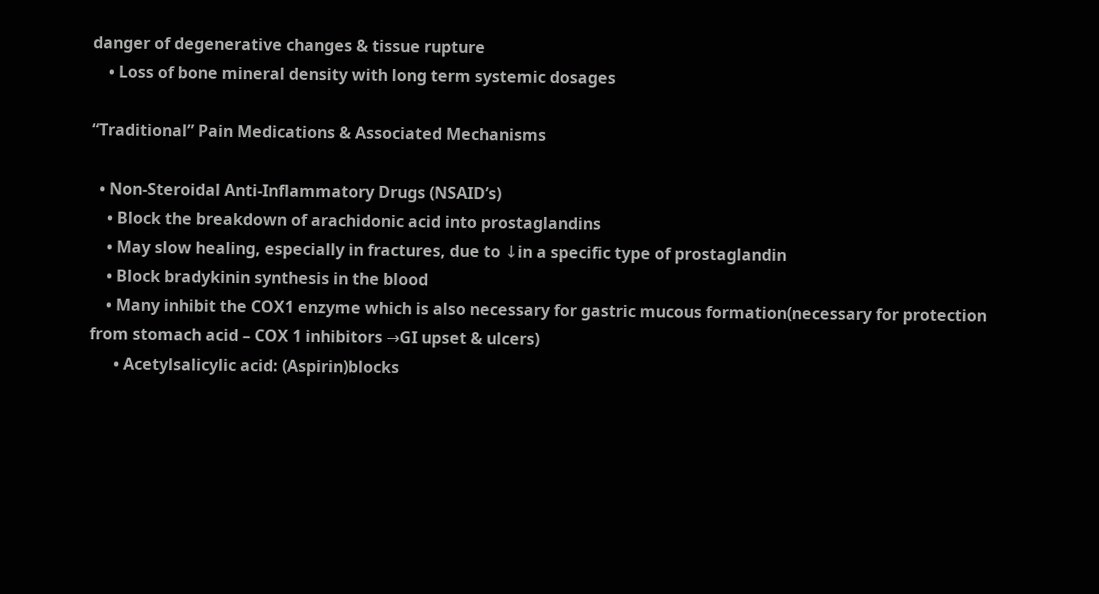danger of degenerative changes & tissue rupture
    • Loss of bone mineral density with long term systemic dosages

“Traditional” Pain Medications & Associated Mechanisms

  • Non-Steroidal Anti-Inflammatory Drugs (NSAID’s)
    • Block the breakdown of arachidonic acid into prostaglandins
    • May slow healing, especially in fractures, due to ↓in a specific type of prostaglandin
    • Block bradykinin synthesis in the blood
    • Many inhibit the COX1 enzyme which is also necessary for gastric mucous formation(necessary for protection from stomach acid – COX 1 inhibitors →GI upset & ulcers)
      • Acetylsalicylic acid: (Aspirin)blocks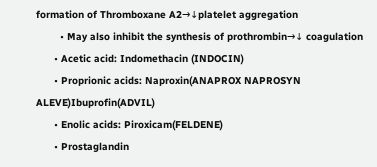formation of Thromboxane A2→↓platelet aggregation
        • May also inhibit the synthesis of prothrombin→↓ coagulation
      • Acetic acid: Indomethacin (INDOCIN)
      • Proprionic acids: Naproxin(ANAPROX NAPROSYN ALEVE)Ibuprofin(ADVIL)
      • Enolic acids: Piroxicam(FELDENE)
      • Prostaglandin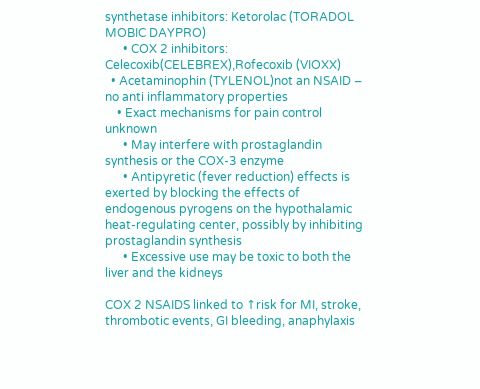synthetase inhibitors: Ketorolac (TORADOL MOBIC DAYPRO)
      • COX 2 inhibitors: Celecoxib(CELEBREX),Rofecoxib (VIOXX)
  • Acetaminophin (TYLENOL)not an NSAID – no anti inflammatory properties
    • Exact mechanisms for pain control unknown
      • May interfere with prostaglandin synthesis or the COX-3 enzyme
      • Antipyretic (fever reduction) effects is exerted by blocking the effects of endogenous pyrogens on the hypothalamic heat-regulating center, possibly by inhibiting prostaglandin synthesis
      • Excessive use may be toxic to both the liver and the kidneys

COX 2 NSAIDS linked to ↑risk for MI, stroke, thrombotic events, GI bleeding, anaphylaxis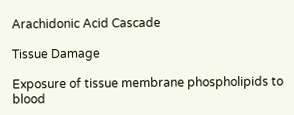Arachidonic Acid Cascade

Tissue Damage

Exposure of tissue membrane phospholipids to blood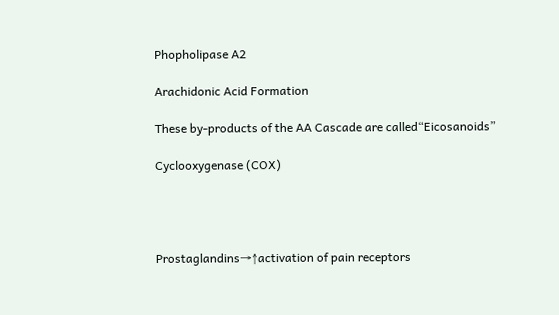Phopholipase A2

Arachidonic Acid Formation

These by-products of the AA Cascade are called“Eicosanoids”

Cyclooxygenase (COX)




Prostaglandins→↑activation of pain receptors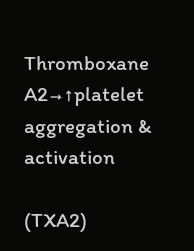Thromboxane A2→↑platelet aggregation & activation

(TXA2)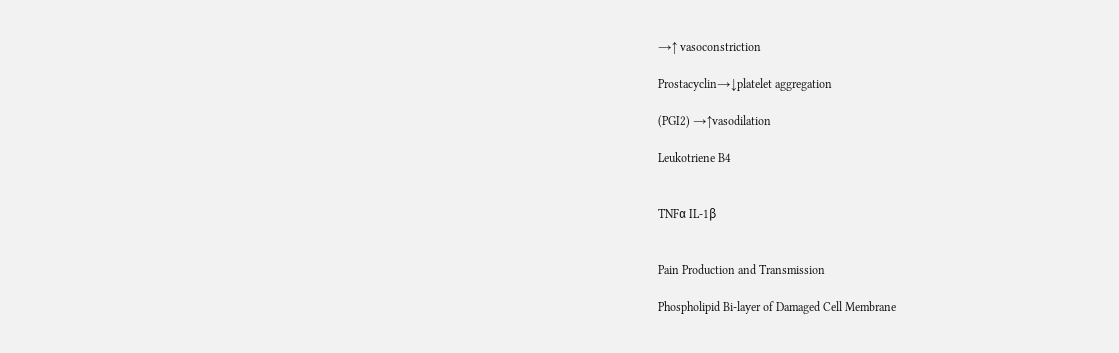→↑ vasoconstriction

Prostacyclin→↓platelet aggregation

(PGI2) →↑vasodilation

Leukotriene B4


TNFα IL-1β


Pain Production and Transmission

Phospholipid Bi-layer of Damaged Cell Membrane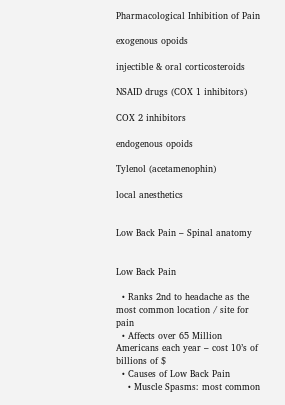Pharmacological Inhibition of Pain

exogenous opoids

injectible & oral corticosteroids

NSAID drugs (COX 1 inhibitors)

COX 2 inhibitors

endogenous opoids

Tylenol (acetamenophin)

local anesthetics


Low Back Pain – Spinal anatomy


Low Back Pain

  • Ranks 2nd to headache as the most common location / site for pain
  • Affects over 65 Million Americans each year – cost 10’s of billions of $
  • Causes of Low Back Pain
    • Muscle Spasms: most common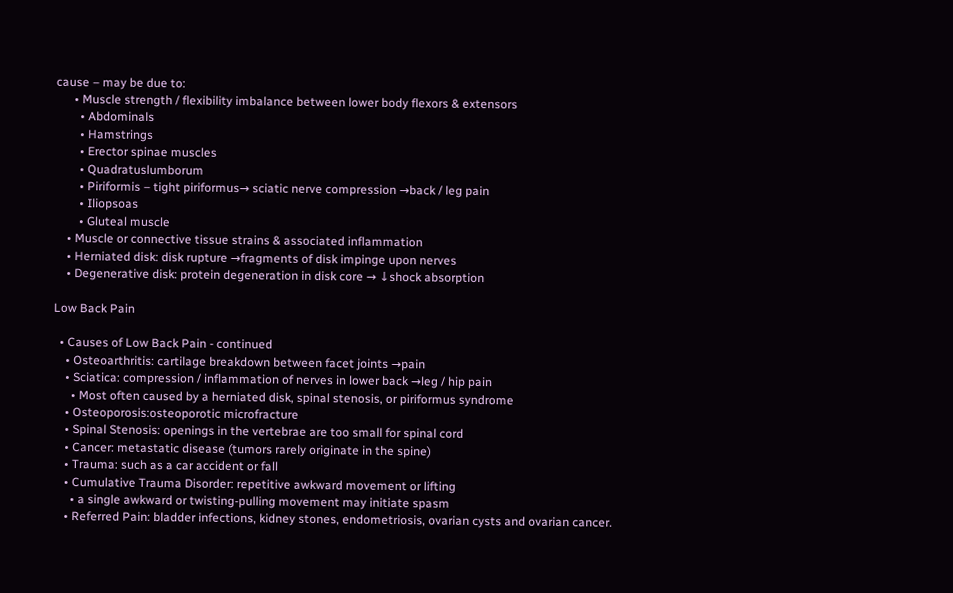cause – may be due to:
      • Muscle strength / flexibility imbalance between lower body flexors & extensors
        • Abdominals
        • Hamstrings
        • Erector spinae muscles
        • Quadratuslumborum
        • Piriformis – tight piriformus→ sciatic nerve compression →back / leg pain
        • Iliopsoas
        • Gluteal muscle
    • Muscle or connective tissue strains & associated inflammation
    • Herniated disk: disk rupture →fragments of disk impinge upon nerves
    • Degenerative disk: protein degeneration in disk core → ↓shock absorption

Low Back Pain

  • Causes of Low Back Pain - continued
    • Osteoarthritis: cartilage breakdown between facet joints →pain
    • Sciatica: compression / inflammation of nerves in lower back →leg / hip pain
      • Most often caused by a herniated disk, spinal stenosis, or piriformus syndrome
    • Osteoporosis:osteoporotic microfracture
    • Spinal Stenosis: openings in the vertebrae are too small for spinal cord
    • Cancer: metastatic disease (tumors rarely originate in the spine)
    • Trauma: such as a car accident or fall
    • Cumulative Trauma Disorder: repetitive awkward movement or lifting
      • a single awkward or twisting-pulling movement may initiate spasm
    • Referred Pain: bladder infections, kidney stones, endometriosis, ovarian cysts and ovarian cancer.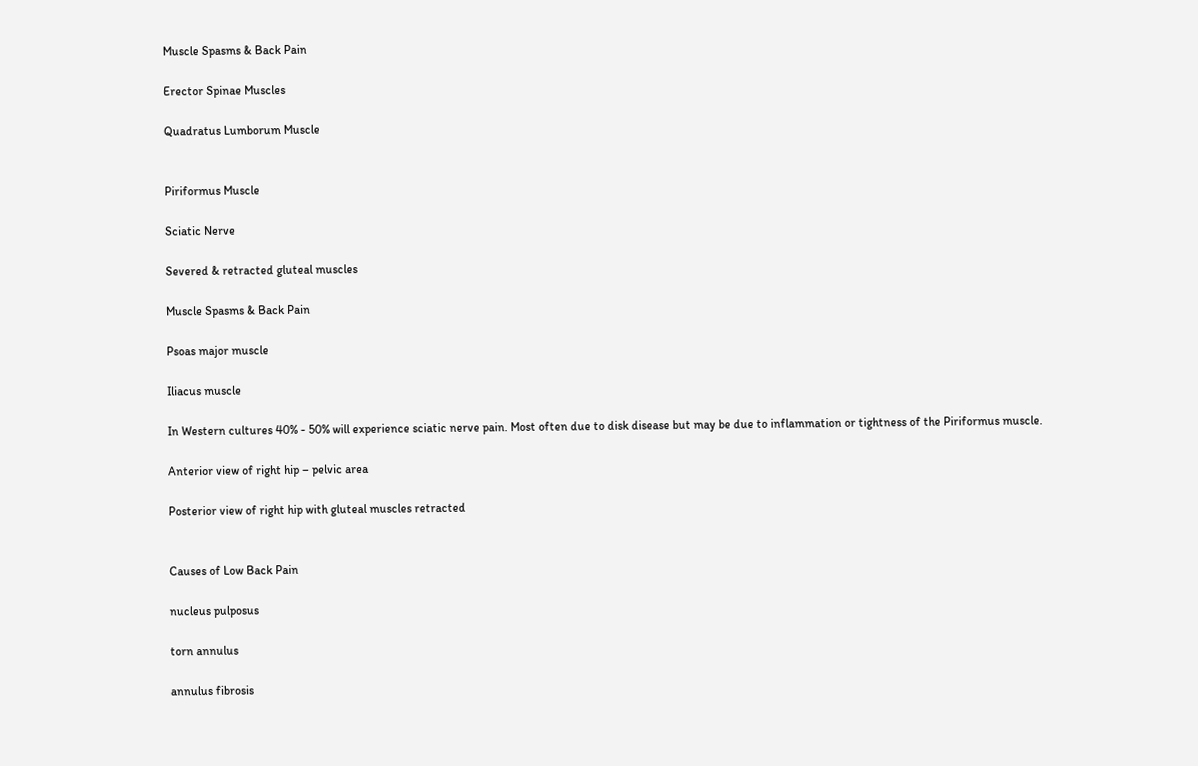Muscle Spasms & Back Pain

Erector Spinae Muscles

Quadratus Lumborum Muscle


Piriformus Muscle

Sciatic Nerve

Severed & retracted gluteal muscles

Muscle Spasms & Back Pain

Psoas major muscle

Iliacus muscle

In Western cultures 40% - 50% will experience sciatic nerve pain. Most often due to disk disease but may be due to inflammation or tightness of the Piriformus muscle.

Anterior view of right hip – pelvic area

Posterior view of right hip with gluteal muscles retracted


Causes of Low Back Pain

nucleus pulposus

torn annulus

annulus fibrosis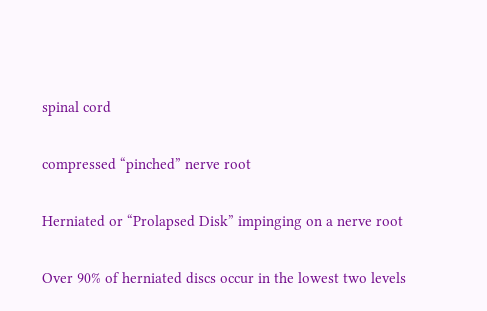spinal cord

compressed “pinched” nerve root

Herniated or “Prolapsed Disk” impinging on a nerve root

Over 90% of herniated discs occur in the lowest two levels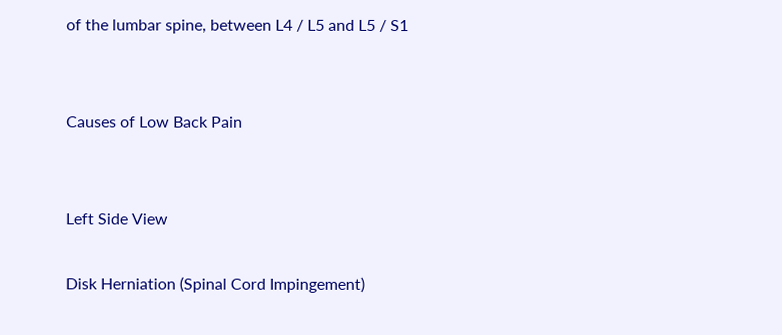of the lumbar spine, between L4 / L5 and L5 / S1


Causes of Low Back Pain


Left Side View

Disk Herniation (Spinal Cord Impingement)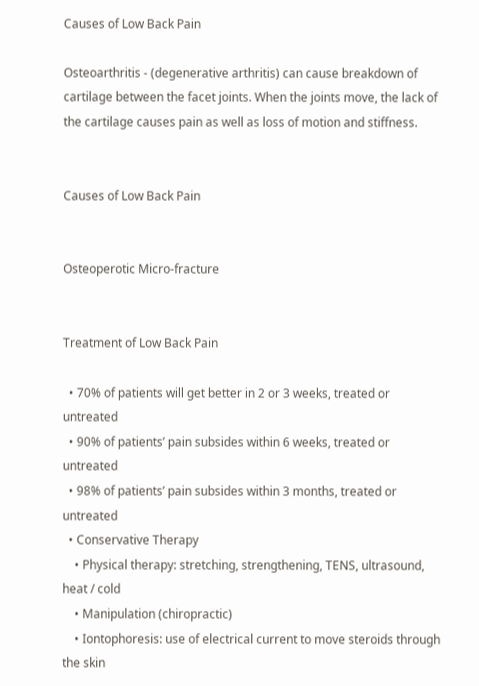Causes of Low Back Pain

Osteoarthritis - (degenerative arthritis) can cause breakdown of cartilage between the facet joints. When the joints move, the lack of the cartilage causes pain as well as loss of motion and stiffness.


Causes of Low Back Pain


Osteoperotic Micro-fracture


Treatment of Low Back Pain

  • 70% of patients will get better in 2 or 3 weeks, treated or untreated
  • 90% of patients’ pain subsides within 6 weeks, treated or untreated
  • 98% of patients’ pain subsides within 3 months, treated or untreated
  • Conservative Therapy
    • Physical therapy: stretching, strengthening, TENS, ultrasound, heat / cold
    • Manipulation (chiropractic)
    • Iontophoresis: use of electrical current to move steroids through the skin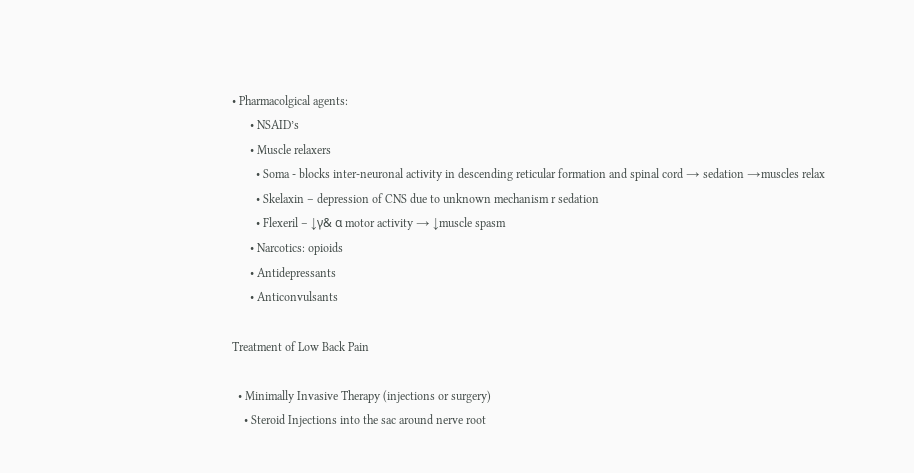• Pharmacolgical agents:
      • NSAID’s
      • Muscle relaxers
        • Soma - blocks inter-neuronal activity in descending reticular formation and spinal cord → sedation →muscles relax
        • Skelaxin – depression of CNS due to unknown mechanism r sedation
        • Flexeril – ↓γ& α motor activity → ↓muscle spasm
      • Narcotics: opioids
      • Antidepressants
      • Anticonvulsants

Treatment of Low Back Pain

  • Minimally Invasive Therapy (injections or surgery)
    • Steroid Injections into the sac around nerve root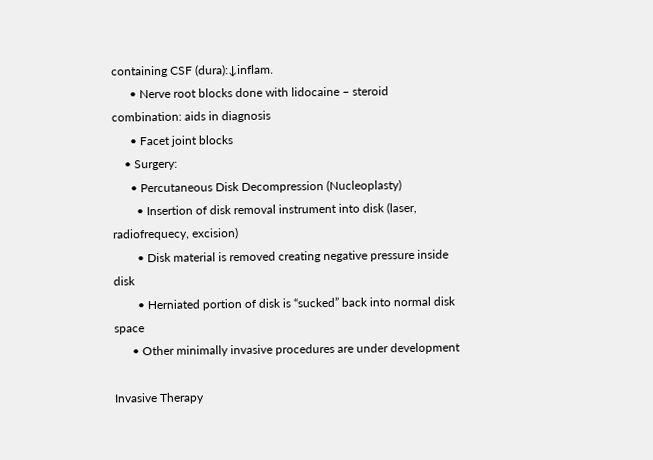containing CSF (dura):↓inflam.
      • Nerve root blocks done with lidocaine – steroid combination: aids in diagnosis
      • Facet joint blocks
    • Surgery:
      • Percutaneous Disk Decompression (Nucleoplasty)
        • Insertion of disk removal instrument into disk (laser, radiofrequecy, excision)
        • Disk material is removed creating negative pressure inside disk
        • Herniated portion of disk is “sucked” back into normal disk space
      • Other minimally invasive procedures are under development

Invasive Therapy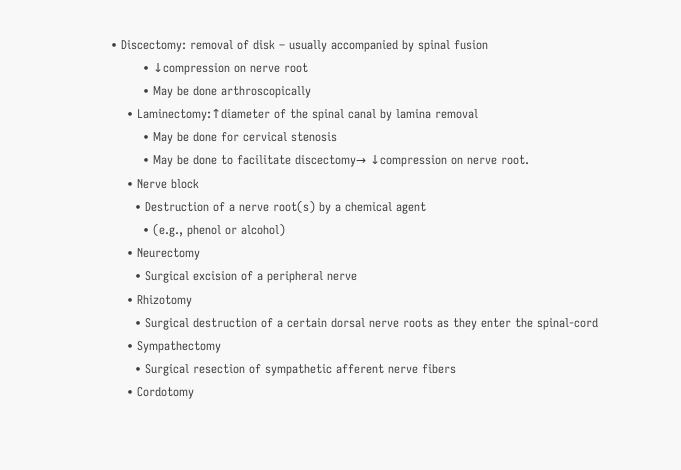• Discectomy: removal of disk – usually accompanied by spinal fusion
        • ↓compression on nerve root
        • May be done arthroscopically
    • Laminectomy:↑diameter of the spinal canal by lamina removal
        • May be done for cervical stenosis
        • May be done to facilitate discectomy→ ↓compression on nerve root.
    • Nerve block
      • Destruction of a nerve root(s) by a chemical agent
        • (e.g., phenol or alcohol)
    • Neurectomy
      • Surgical excision of a peripheral nerve
    • Rhizotomy
      • Surgical destruction of a certain dorsal nerve roots as they enter the spinal-cord
    • Sympathectomy
      • Surgical resection of sympathetic afferent nerve fibers
    • Cordotomy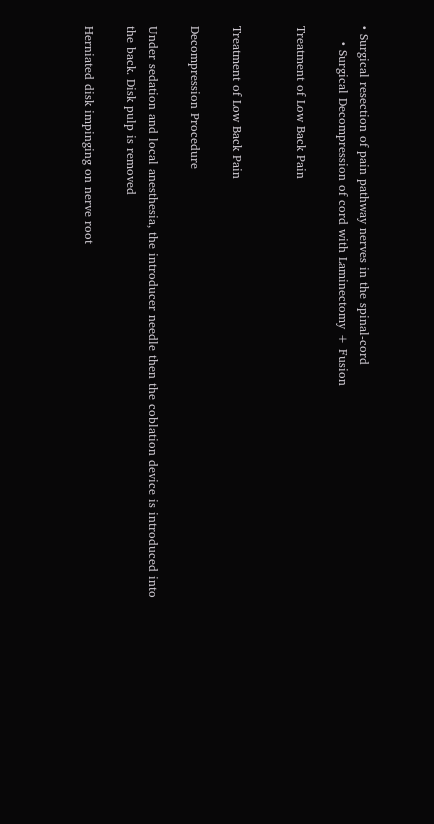• Surgical resection of pain pathway nerves in the spinal-cord
    • Surgical Decompression of cord with Laminectomy + Fusion

Treatment of Low Back Pain


Treatment of Low Back Pain

Decompression Procedure

Under sedation and local anesthesia, the introducer needle then the coblation device is introduced into the back. Disk pulp is removed

Herniated disk impinging on nerve root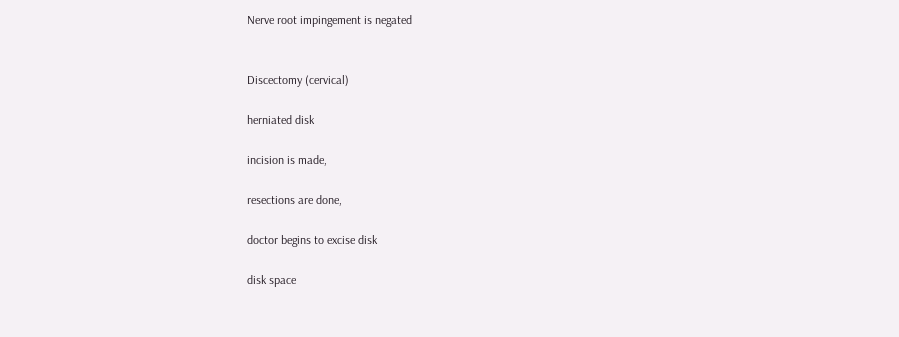Nerve root impingement is negated


Discectomy (cervical)

herniated disk

incision is made,

resections are done,

doctor begins to excise disk

disk space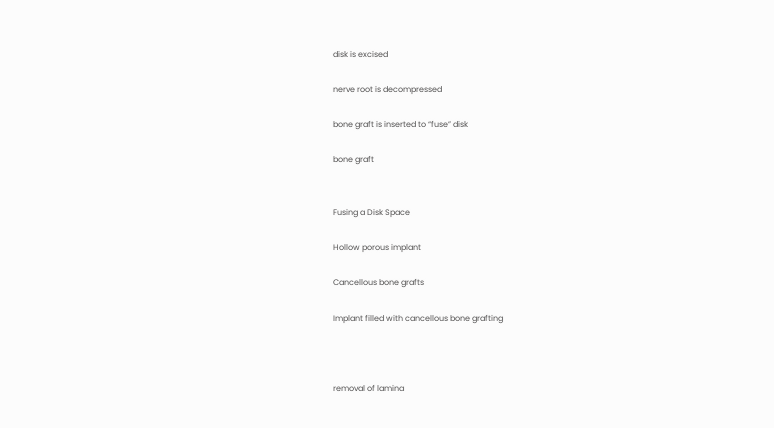disk is excised

nerve root is decompressed

bone graft is inserted to “fuse” disk

bone graft


Fusing a Disk Space

Hollow porous implant

Cancellous bone grafts

Implant filled with cancellous bone grafting



removal of lamina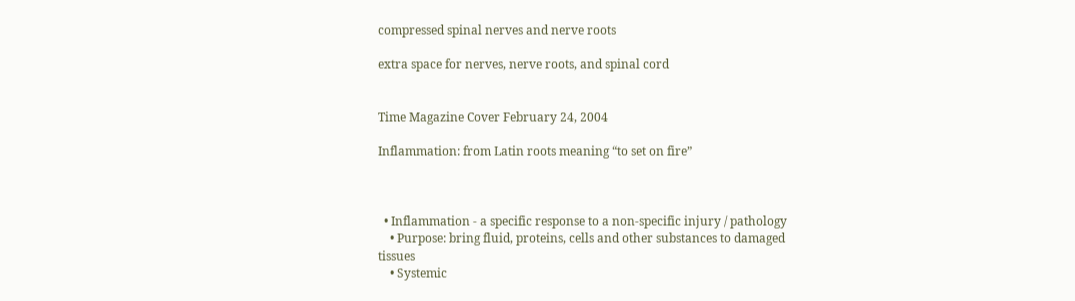compressed spinal nerves and nerve roots

extra space for nerves, nerve roots, and spinal cord


Time Magazine Cover February 24, 2004

Inflammation: from Latin roots meaning “to set on fire”



  • Inflammation - a specific response to a non-specific injury / pathology
    • Purpose: bring fluid, proteins, cells and other substances to damaged tissues
    • Systemic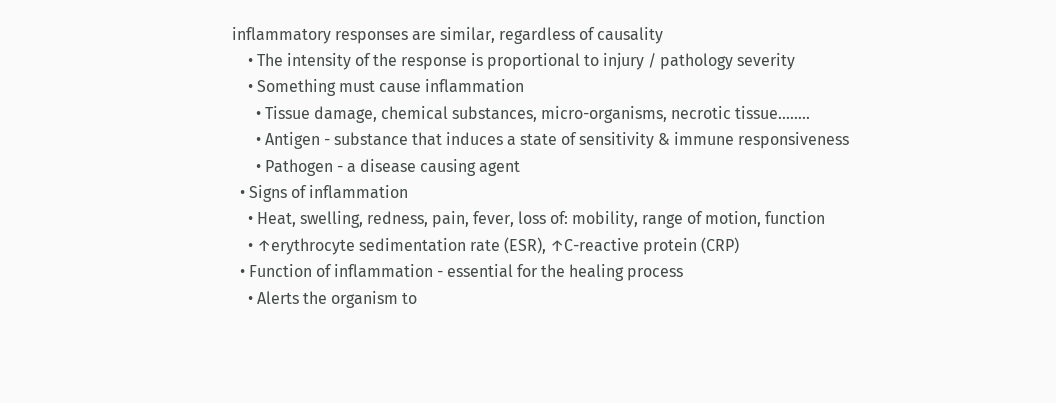inflammatory responses are similar, regardless of causality
    • The intensity of the response is proportional to injury / pathology severity
    • Something must cause inflammation
      • Tissue damage, chemical substances, micro-organisms, necrotic tissue……..
      • Antigen - substance that induces a state of sensitivity & immune responsiveness
      • Pathogen - a disease causing agent
  • Signs of inflammation
    • Heat, swelling, redness, pain, fever, loss of: mobility, range of motion, function
    • ↑erythrocyte sedimentation rate (ESR), ↑C-reactive protein (CRP)
  • Function of inflammation - essential for the healing process
    • Alerts the organism to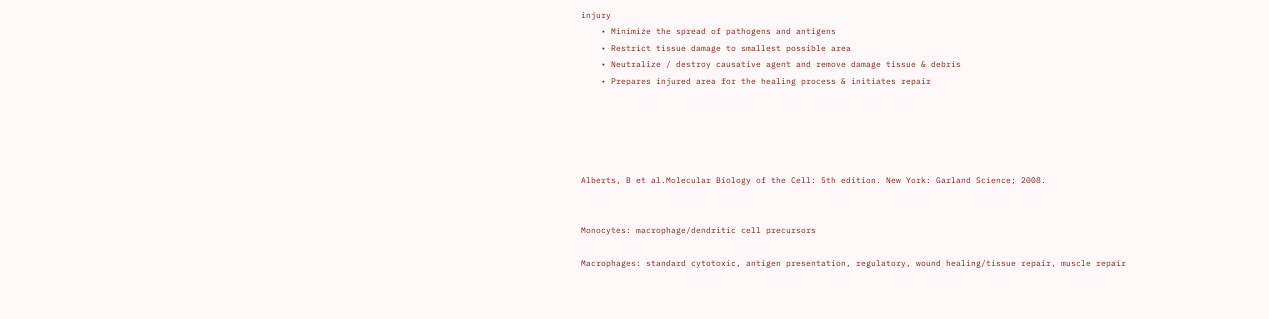injury
    • Minimize the spread of pathogens and antigens
    • Restrict tissue damage to smallest possible area
    • Neutralize / destroy causative agent and remove damage tissue & debris
    • Prepares injured area for the healing process & initiates repair





Alberts, B et al.Molecular Biology of the Cell: 5th edition. New York: Garland Science; 2008.


Monocytes: macrophage/dendritic cell precursors

Macrophages: standard cytotoxic, antigen presentation, regulatory, wound healing/tissue repair, muscle repair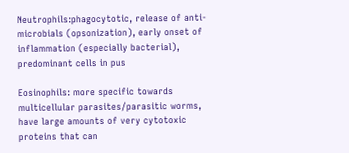Neutrophils:phagocytotic, release of anti-microbials (opsonization), early onset of inflammation (especially bacterial), predominant cells in pus

Eosinophils: more specific towards multicellular parasites/parasitic worms, have large amounts of very cytotoxic proteins that can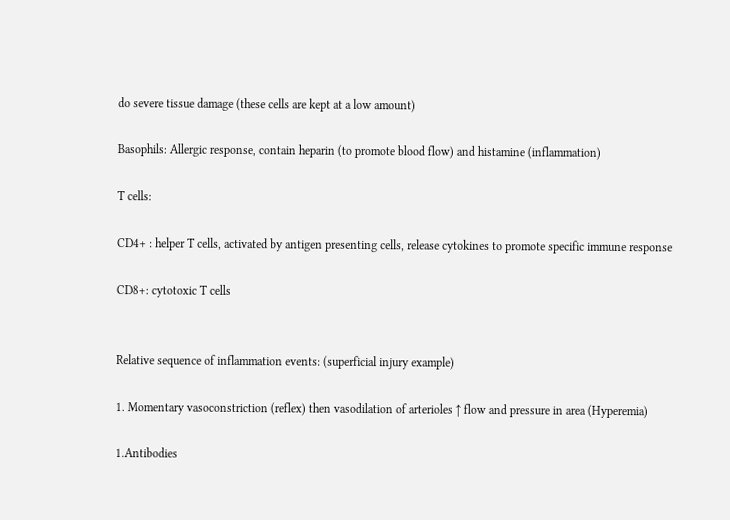do severe tissue damage (these cells are kept at a low amount)

Basophils: Allergic response, contain heparin (to promote blood flow) and histamine (inflammation)

T cells:

CD4+ : helper T cells, activated by antigen presenting cells, release cytokines to promote specific immune response

CD8+: cytotoxic T cells


Relative sequence of inflammation events: (superficial injury example)

1. Momentary vasoconstriction (reflex) then vasodilation of arterioles ↑ flow and pressure in area (Hyperemia)

1.Antibodies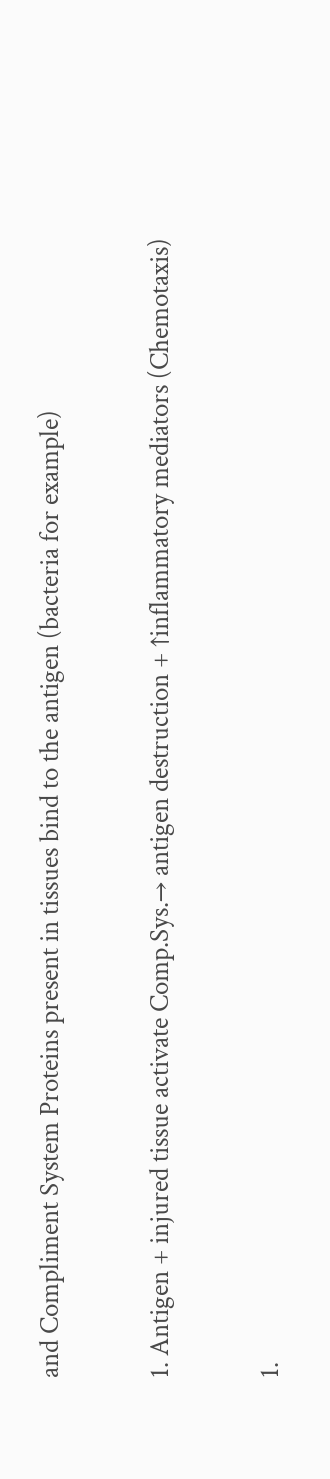and Compliment System Proteins present in tissues bind to the antigen (bacteria for example)

1. Antigen + injured tissue activate Comp.Sys.→ antigen destruction + ↑inflammatory mediators (Chemotaxis)

1.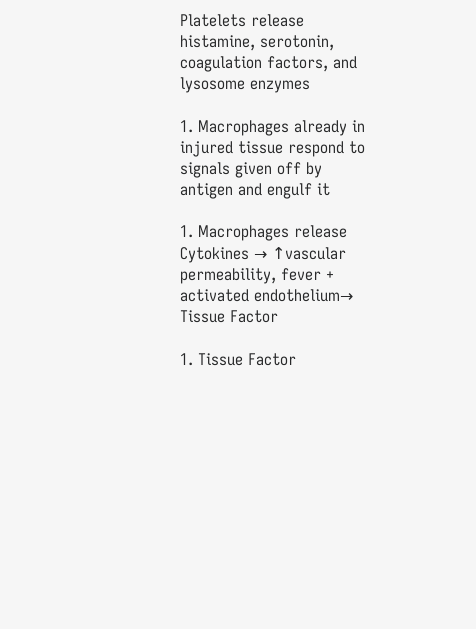Platelets release histamine, serotonin, coagulation factors, and lysosome enzymes

1. Macrophages already in injured tissue respond to signals given off by antigen and engulf it

1. Macrophages release Cytokines → ↑vascular permeability, fever + activated endothelium→ Tissue Factor

1. Tissue Factor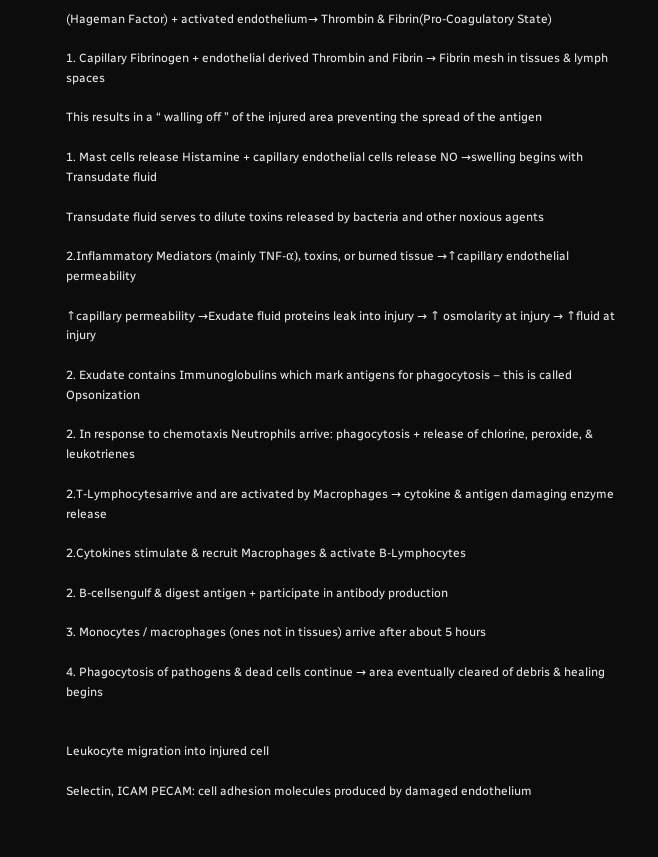(Hageman Factor) + activated endothelium→ Thrombin & Fibrin(Pro-Coagulatory State)

1. Capillary Fibrinogen + endothelial derived Thrombin and Fibrin → Fibrin mesh in tissues & lymph spaces

This results in a “ walling off ” of the injured area preventing the spread of the antigen

1. Mast cells release Histamine + capillary endothelial cells release NO →swelling begins with Transudate fluid

Transudate fluid serves to dilute toxins released by bacteria and other noxious agents

2.Inflammatory Mediators (mainly TNF-α), toxins, or burned tissue →↑capillary endothelial permeability

↑capillary permeability →Exudate fluid proteins leak into injury → ↑ osmolarity at injury → ↑fluid at injury

2. Exudate contains Immunoglobulins which mark antigens for phagocytosis – this is called Opsonization

2. In response to chemotaxis Neutrophils arrive: phagocytosis + release of chlorine, peroxide, & leukotrienes

2.T-Lymphocytesarrive and are activated by Macrophages → cytokine & antigen damaging enzyme release

2.Cytokines stimulate & recruit Macrophages & activate B-Lymphocytes

2. B-cellsengulf & digest antigen + participate in antibody production

3. Monocytes / macrophages (ones not in tissues) arrive after about 5 hours

4. Phagocytosis of pathogens & dead cells continue → area eventually cleared of debris & healing begins


Leukocyte migration into injured cell

Selectin, ICAM PECAM: cell adhesion molecules produced by damaged endothelium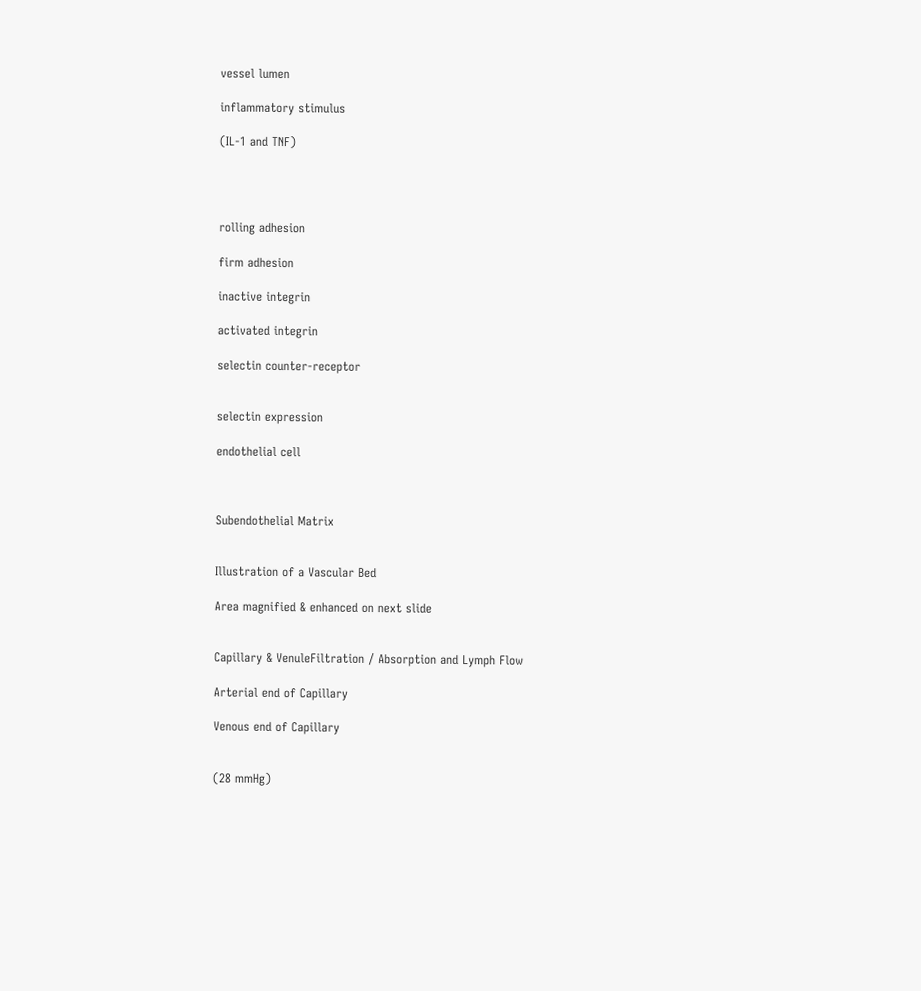vessel lumen

inflammatory stimulus

(IL-1 and TNF)




rolling adhesion

firm adhesion

inactive integrin

activated integrin

selectin counter-receptor


selectin expression

endothelial cell



Subendothelial Matrix


Illustration of a Vascular Bed

Area magnified & enhanced on next slide


Capillary & VenuleFiltration / Absorption and Lymph Flow

Arterial end of Capillary

Venous end of Capillary


(28 mmHg)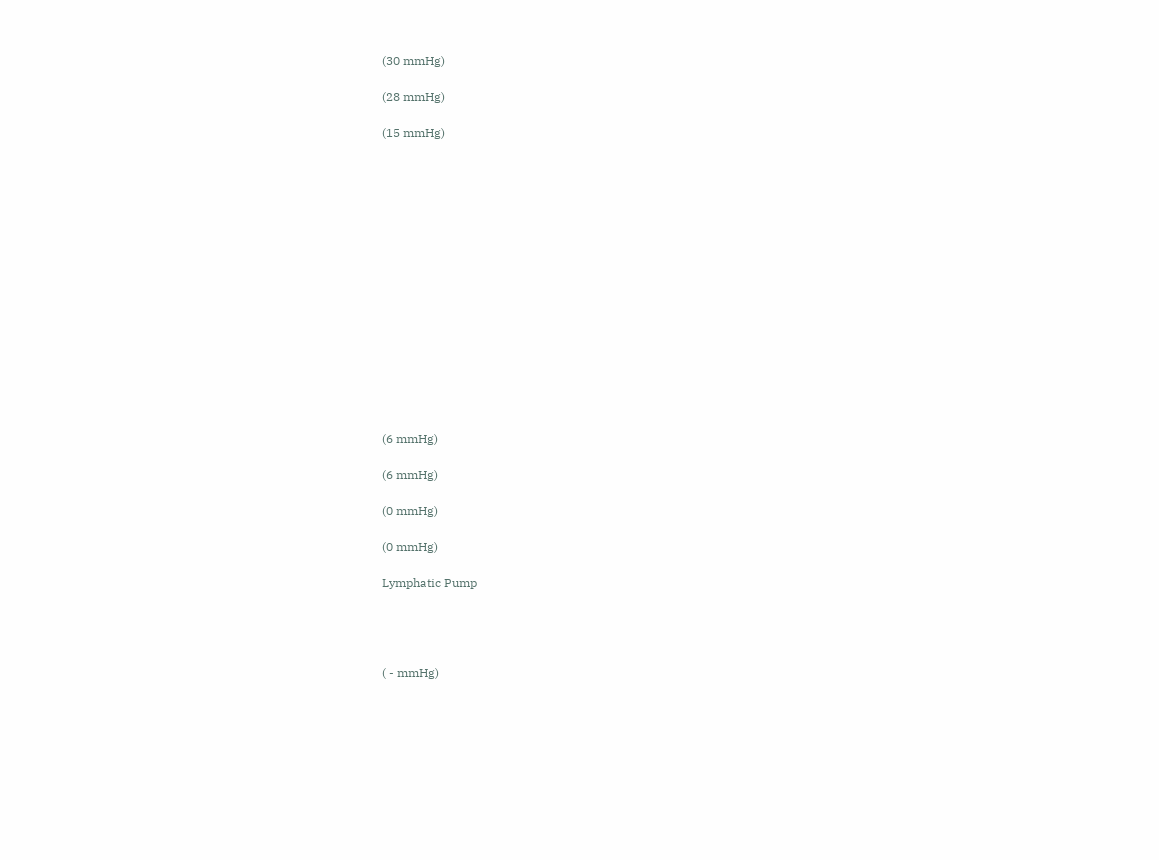(30 mmHg)

(28 mmHg)

(15 mmHg)
















(6 mmHg)

(6 mmHg)

(0 mmHg)

(0 mmHg)

Lymphatic Pump




( - mmHg)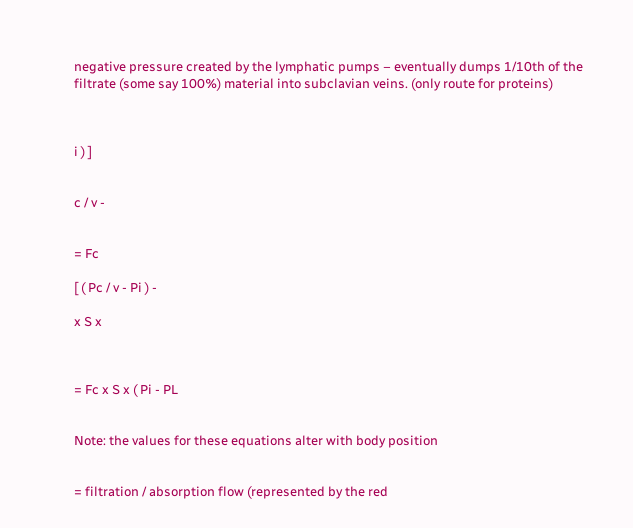negative pressure created by the lymphatic pumps – eventually dumps 1/10th of the filtrate (some say 100%) material into subclavian veins. (only route for proteins)



i ) ]


c / v -


= Fc

[ ( Pc / v - Pi ) -

x S x



= Fc x S x ( Pi - PL


Note: the values for these equations alter with body position


= filtration / absorption flow (represented by the red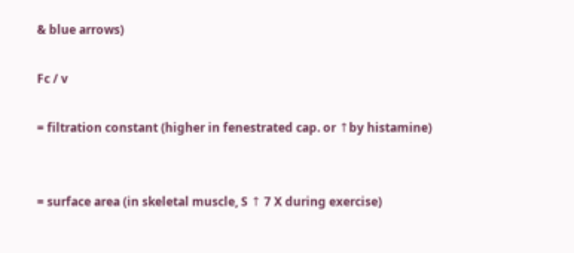& blue arrows)

Fc / v

= filtration constant (higher in fenestrated cap. or ↑by histamine)


= surface area (in skeletal muscle, S ↑ 7 X during exercise)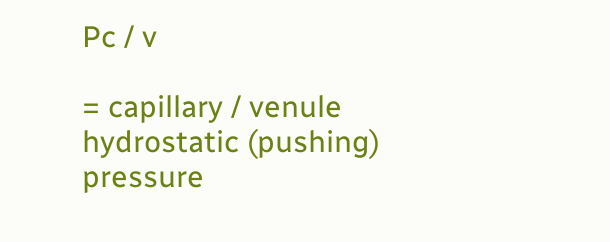Pc / v

= capillary / venule hydrostatic (pushing) pressure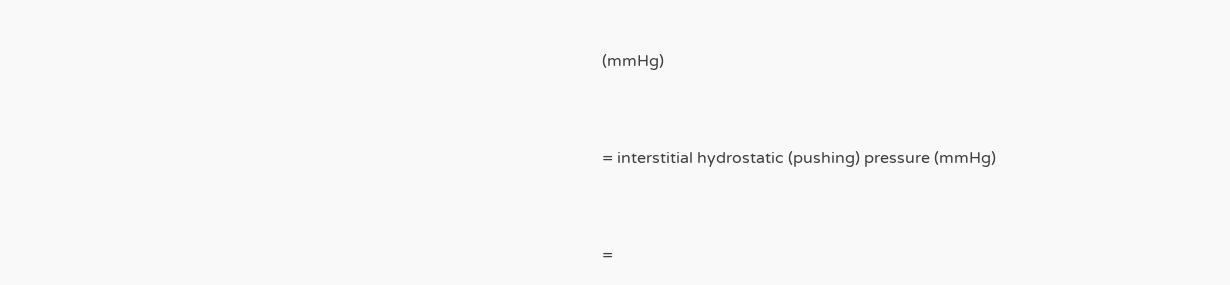(mmHg)


= interstitial hydrostatic (pushing) pressure (mmHg)


=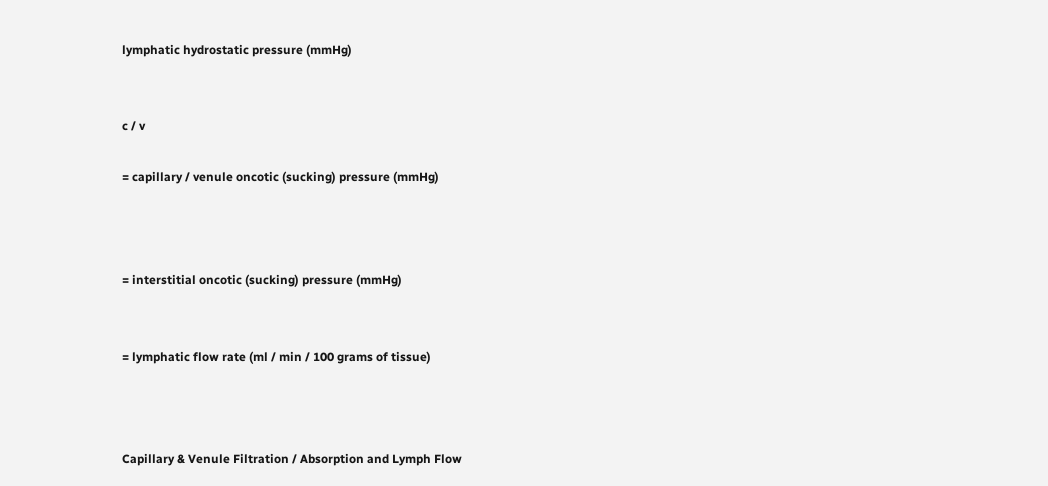lymphatic hydrostatic pressure (mmHg)


c / v

= capillary / venule oncotic (sucking) pressure (mmHg)



= interstitial oncotic (sucking) pressure (mmHg)


= lymphatic flow rate (ml / min / 100 grams of tissue)



Capillary & Venule Filtration / Absorption and Lymph Flow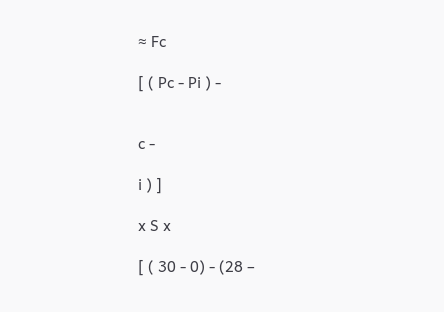≈ Fc

[ ( Pc - Pi ) -


c -

i ) ]

x S x

[ ( 30 - 0) - (28 –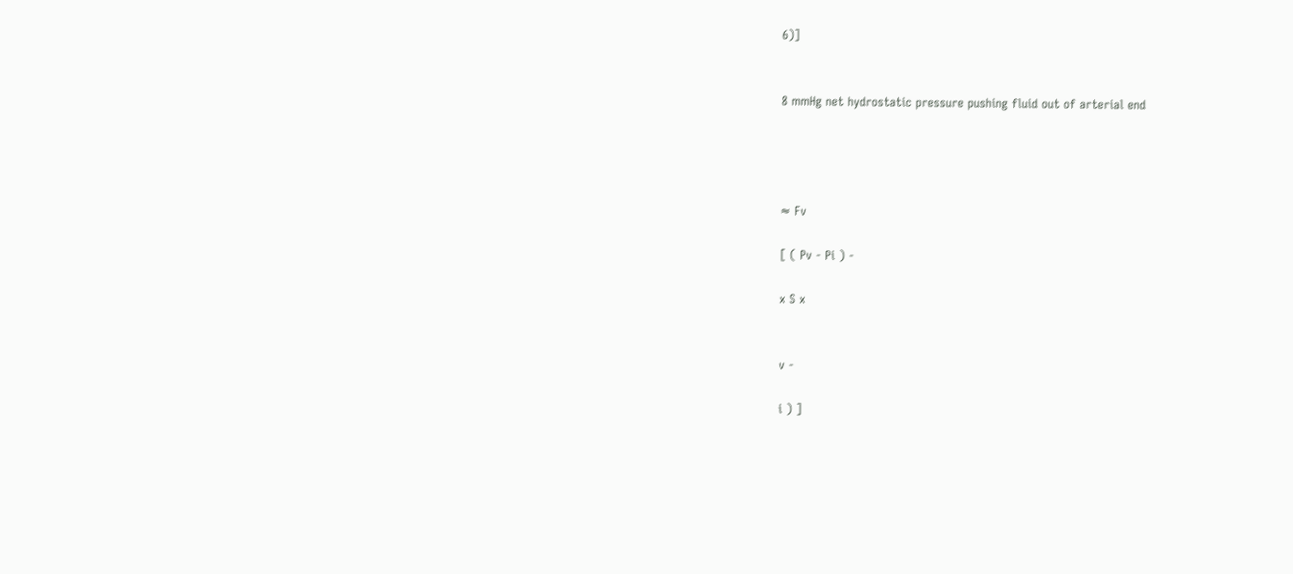6)]


8 mmHg net hydrostatic pressure pushing fluid out of arterial end




≈ Fv

[ ( Pv - Pi ) -

x S x


v -

i ) ]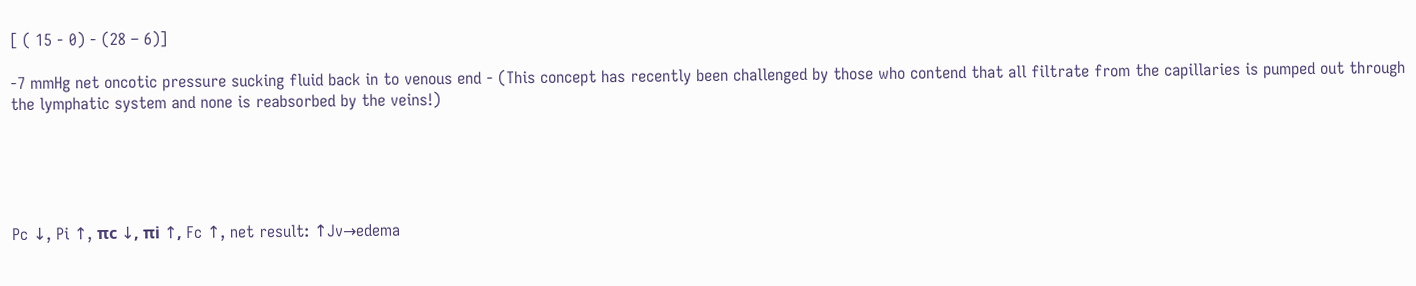[ ( 15 - 0) - (28 – 6)]

-7 mmHg net oncotic pressure sucking fluid back in to venous end - (This concept has recently been challenged by those who contend that all filtrate from the capillaries is pumped out through the lymphatic system and none is reabsorbed by the veins!)





Pc ↓, Pi ↑, πc ↓, πi ↑, Fc ↑, net result: ↑Jv→edema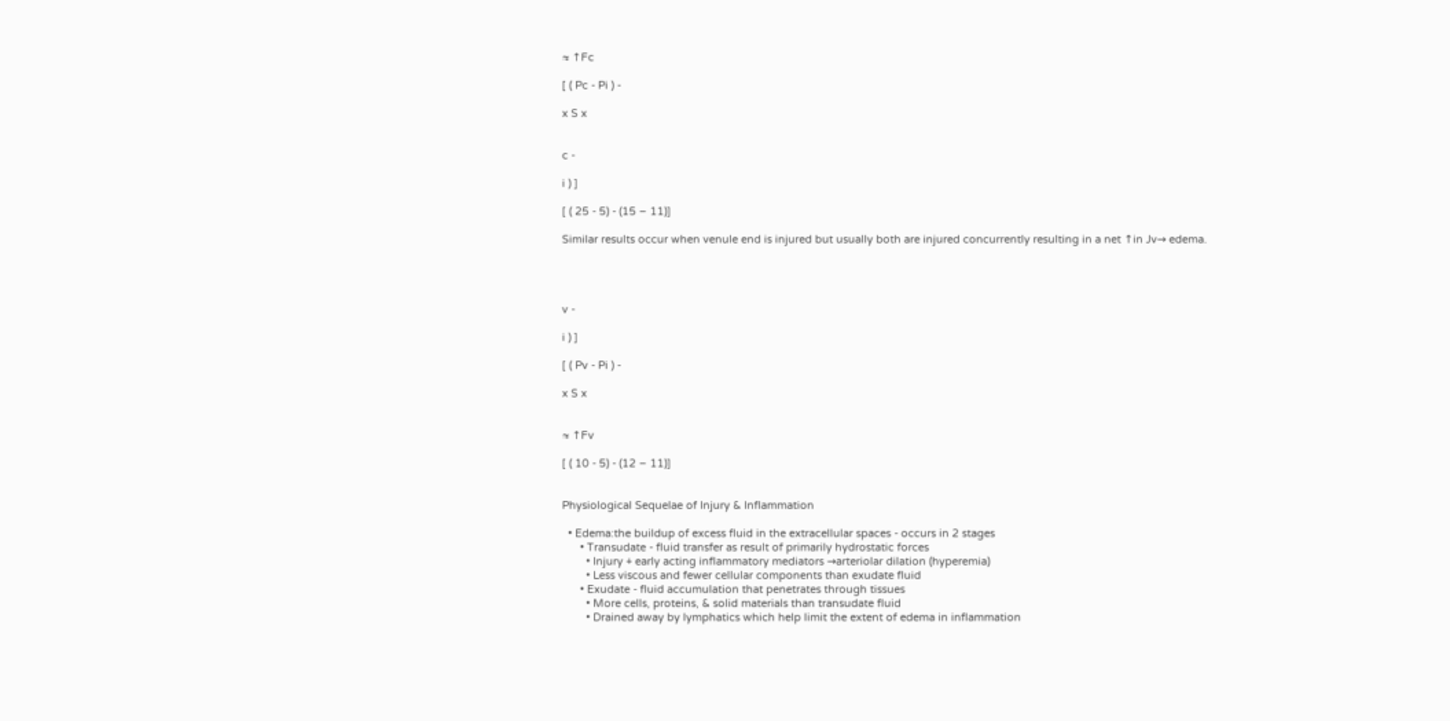≈ ↑Fc

[ ( Pc - Pi ) -

x S x


c -

i ) ]

[ ( 25 - 5) - (15 – 11)]

Similar results occur when venule end is injured but usually both are injured concurrently resulting in a net ↑in Jv→ edema.




v -

i ) ]

[ ( Pv - Pi ) -

x S x


≈ ↑Fv

[ ( 10 - 5) - (12 – 11)]


Physiological Sequelae of Injury & Inflammation

  • Edema:the buildup of excess fluid in the extracellular spaces - occurs in 2 stages
      • Transudate - fluid transfer as result of primarily hydrostatic forces
        • Injury + early acting inflammatory mediators →arteriolar dilation (hyperemia)
        • Less viscous and fewer cellular components than exudate fluid
      • Exudate - fluid accumulation that penetrates through tissues
        • More cells, proteins, & solid materials than transudate fluid
        • Drained away by lymphatics which help limit the extent of edema in inflammation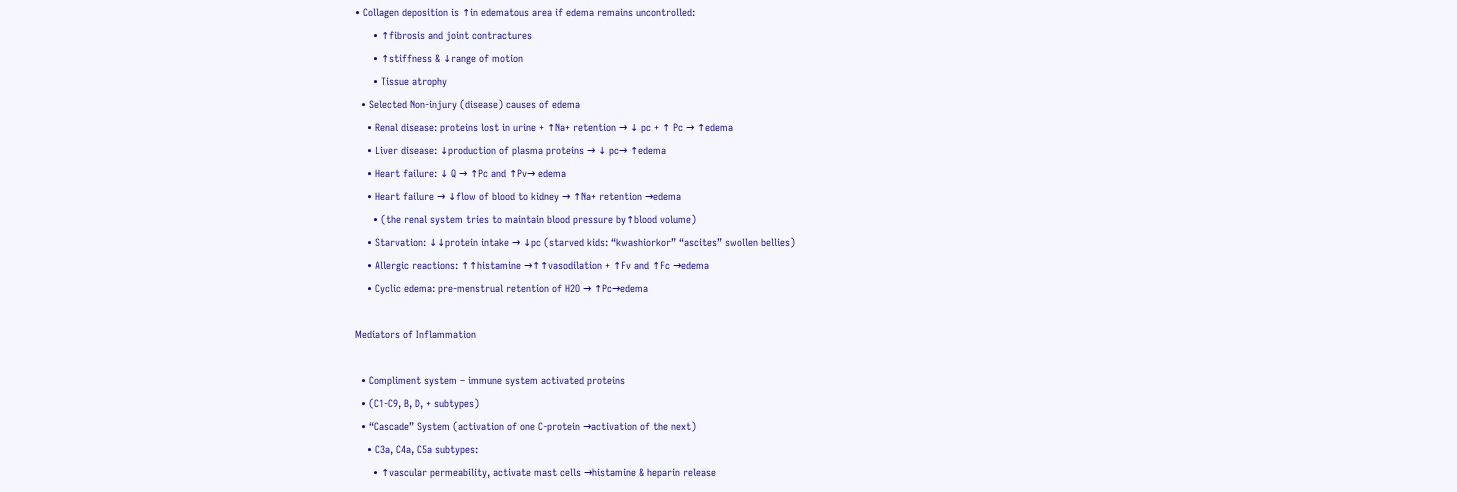• Collagen deposition is ↑in edematous area if edema remains uncontrolled:
      • ↑fibrosis and joint contractures
      • ↑stiffness & ↓range of motion
      • Tissue atrophy
  • Selected Non-injury (disease) causes of edema
    • Renal disease: proteins lost in urine + ↑Na+ retention → ↓ pc + ↑ Pc → ↑edema
    • Liver disease: ↓production of plasma proteins → ↓ pc→ ↑edema
    • Heart failure: ↓ Q → ↑Pc and ↑Pv→ edema
    • Heart failure → ↓flow of blood to kidney → ↑Na+ retention →edema
      • (the renal system tries to maintain blood pressure by↑blood volume)
    • Starvation: ↓↓protein intake → ↓pc (starved kids: “kwashiorkor” “ascites” swollen bellies)
    • Allergic reactions: ↑↑histamine →↑↑vasodilation + ↑Fv and ↑Fc →edema
    • Cyclic edema: pre-menstrual retention of H2O → ↑Pc→edema

Mediators of Inflammation

  • Compliment system – immune system activated proteins
  • (C1-C9, B, D, + subtypes)
  • “Cascade” System (activation of one C-protein →activation of the next)
    • C3a, C4a, C5a subtypes:
      • ↑vascular permeability, activate mast cells →histamine & heparin release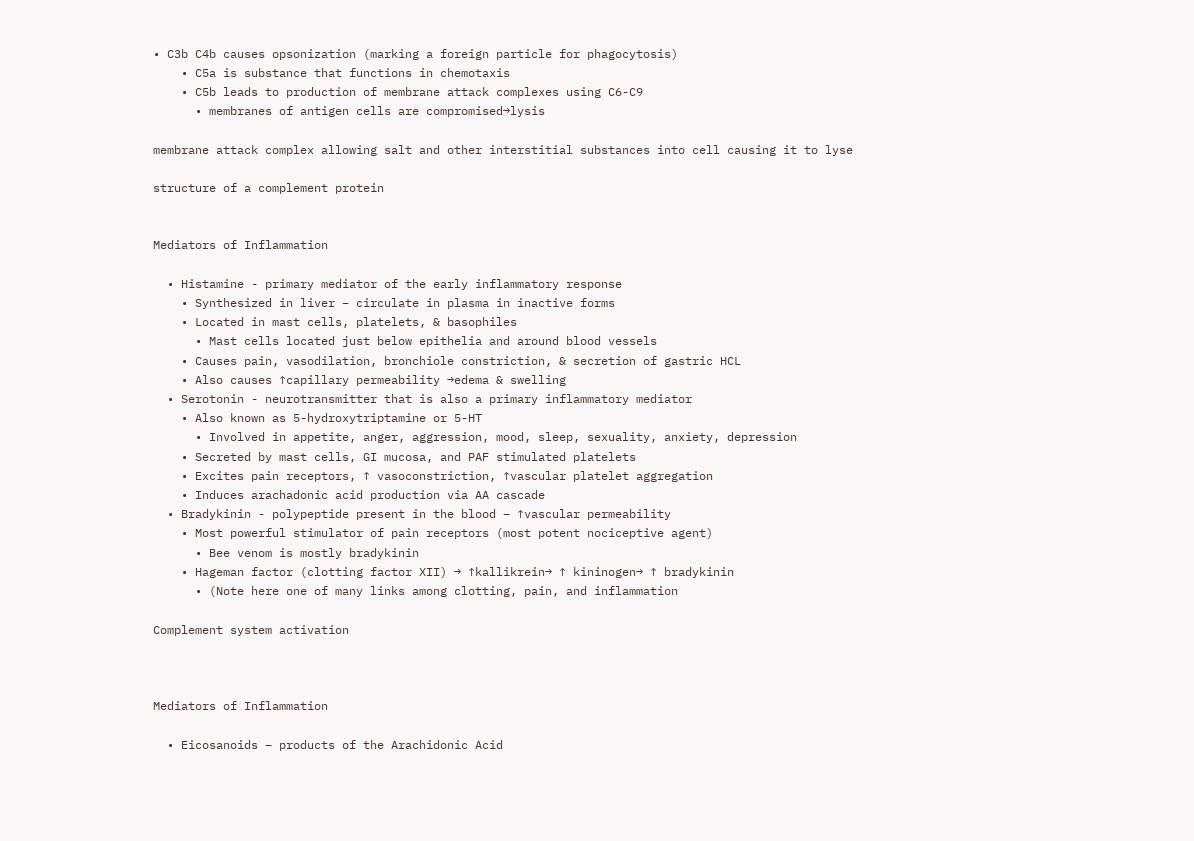• C3b C4b causes opsonization (marking a foreign particle for phagocytosis)
    • C5a is substance that functions in chemotaxis
    • C5b leads to production of membrane attack complexes using C6-C9
      • membranes of antigen cells are compromised→lysis

membrane attack complex allowing salt and other interstitial substances into cell causing it to lyse

structure of a complement protein


Mediators of Inflammation

  • Histamine - primary mediator of the early inflammatory response
    • Synthesized in liver – circulate in plasma in inactive forms
    • Located in mast cells, platelets, & basophiles
      • Mast cells located just below epithelia and around blood vessels
    • Causes pain, vasodilation, bronchiole constriction, & secretion of gastric HCL
    • Also causes ↑capillary permeability →edema & swelling
  • Serotonin - neurotransmitter that is also a primary inflammatory mediator
    • Also known as 5-hydroxytriptamine or 5-HT
      • Involved in appetite, anger, aggression, mood, sleep, sexuality, anxiety, depression
    • Secreted by mast cells, GI mucosa, and PAF stimulated platelets
    • Excites pain receptors, ↑ vasoconstriction, ↑vascular platelet aggregation
    • Induces arachadonic acid production via AA cascade
  • Bradykinin - polypeptide present in the blood – ↑vascular permeability
    • Most powerful stimulator of pain receptors (most potent nociceptive agent)
      • Bee venom is mostly bradykinin
    • Hageman factor (clotting factor XII) → ↑kallikrein→ ↑ kininogen→ ↑ bradykinin
      • (Note here one of many links among clotting, pain, and inflammation

Complement system activation



Mediators of Inflammation

  • Eicosanoids – products of the Arachidonic Acid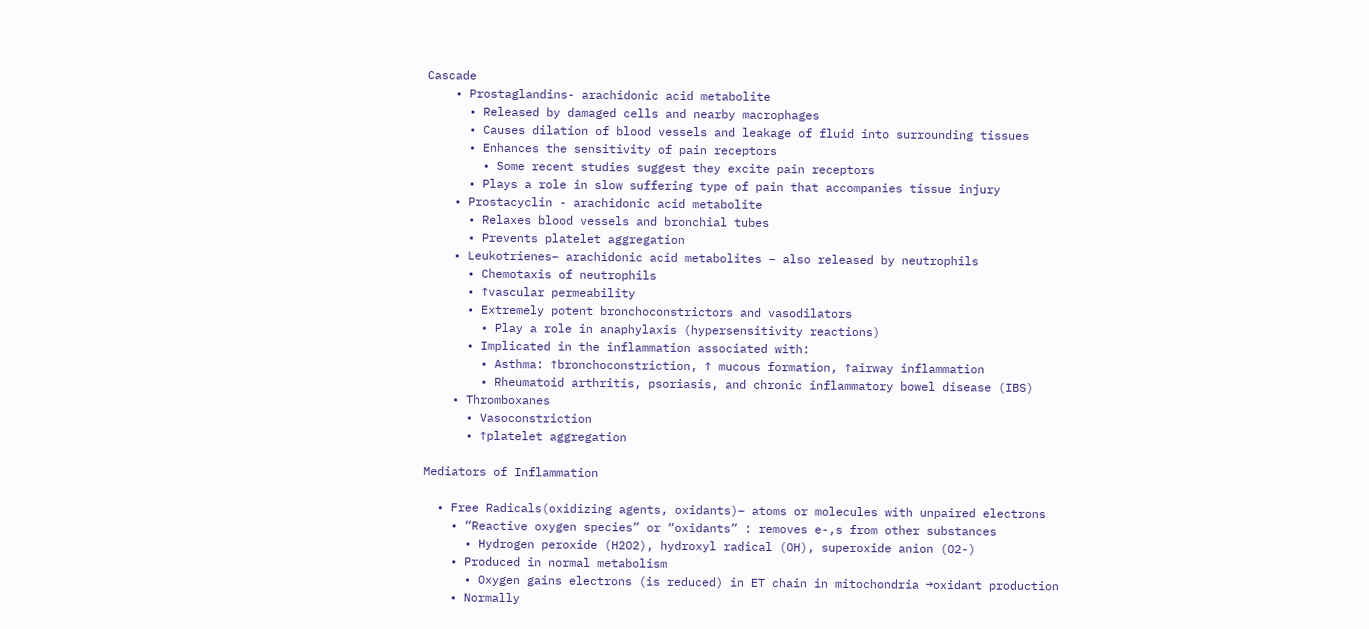Cascade
    • Prostaglandins- arachidonic acid metabolite
      • Released by damaged cells and nearby macrophages
      • Causes dilation of blood vessels and leakage of fluid into surrounding tissues
      • Enhances the sensitivity of pain receptors
        • Some recent studies suggest they excite pain receptors
      • Plays a role in slow suffering type of pain that accompanies tissue injury
    • Prostacyclin - arachidonic acid metabolite
      • Relaxes blood vessels and bronchial tubes
      • Prevents platelet aggregation
    • Leukotrienes– arachidonic acid metabolites – also released by neutrophils
      • Chemotaxis of neutrophils
      • ↑vascular permeability
      • Extremely potent bronchoconstrictors and vasodilators
        • Play a role in anaphylaxis (hypersensitivity reactions)
      • Implicated in the inflammation associated with:
        • Asthma: ↑bronchoconstriction, ↑ mucous formation, ↑airway inflammation
        • Rheumatoid arthritis, psoriasis, and chronic inflammatory bowel disease (IBS)
    • Thromboxanes
      • Vasoconstriction
      • ↑platelet aggregation

Mediators of Inflammation

  • Free Radicals(oxidizing agents, oxidants)– atoms or molecules with unpaired electrons
    • “Reactive oxygen species” or “oxidants” : removes e-,s from other substances
      • Hydrogen peroxide (H2O2), hydroxyl radical (OH), superoxide anion (O2-)
    • Produced in normal metabolism
      • Oxygen gains electrons (is reduced) in ET chain in mitochondria →oxidant production
    • Normally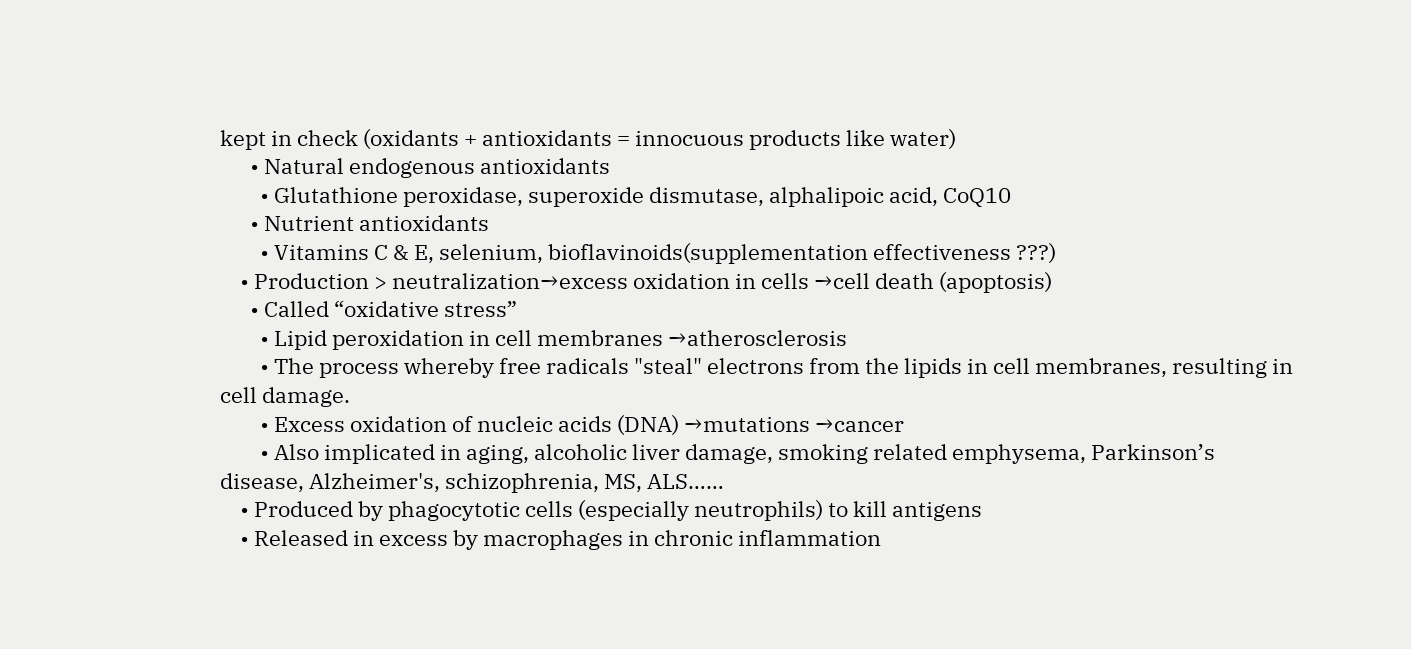kept in check (oxidants + antioxidants = innocuous products like water)
      • Natural endogenous antioxidants
        • Glutathione peroxidase, superoxide dismutase, alphalipoic acid, CoQ10
      • Nutrient antioxidants
        • Vitamins C & E, selenium, bioflavinoids(supplementation effectiveness ???)
    • Production > neutralization→excess oxidation in cells →cell death (apoptosis)
      • Called “oxidative stress”
        • Lipid peroxidation in cell membranes →atherosclerosis
        • The process whereby free radicals "steal" electrons from the lipids in cell membranes, resulting in cell damage.
        • Excess oxidation of nucleic acids (DNA) →mutations →cancer
        • Also implicated in aging, alcoholic liver damage, smoking related emphysema, Parkinson’s disease, Alzheimer's, schizophrenia, MS, ALS……
    • Produced by phagocytotic cells (especially neutrophils) to kill antigens
    • Released in excess by macrophages in chronic inflammation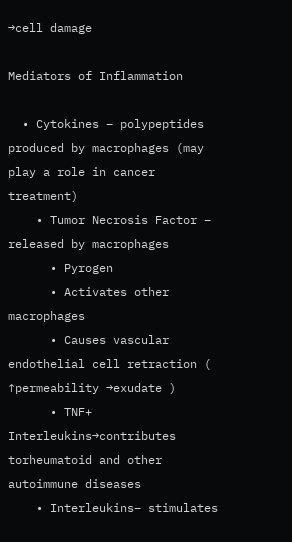→cell damage

Mediators of Inflammation

  • Cytokines – polypeptides produced by macrophages (may play a role in cancer treatment)
    • Tumor Necrosis Factor – released by macrophages
      • Pyrogen
      • Activates other macrophages
      • Causes vascular endothelial cell retraction ( ↑permeability →exudate )
      • TNF+ Interleukins→contributes torheumatoid and other autoimmune diseases
    • Interleukins– stimulates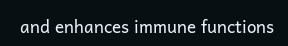and enhances immune functions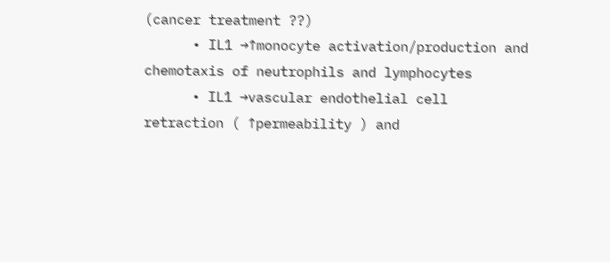(cancer treatment ??)
      • IL1 →↑monocyte activation/production and chemotaxis of neutrophils and lymphocytes
      • IL1 →vascular endothelial cell retraction ( ↑permeability ) and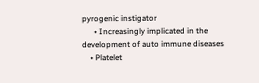pyrogenic instigator
      • Increasingly implicated in the development of auto immune diseases
    • Platelet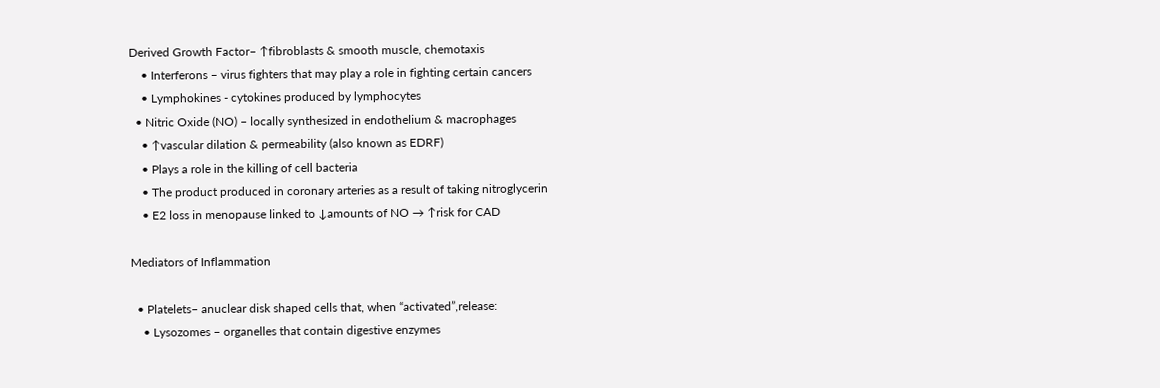Derived Growth Factor– ↑fibroblasts & smooth muscle, chemotaxis
    • Interferons – virus fighters that may play a role in fighting certain cancers
    • Lymphokines - cytokines produced by lymphocytes
  • Nitric Oxide (NO) – locally synthesized in endothelium & macrophages
    • ↑vascular dilation & permeability (also known as EDRF)
    • Plays a role in the killing of cell bacteria
    • The product produced in coronary arteries as a result of taking nitroglycerin
    • E2 loss in menopause linked to ↓amounts of NO → ↑risk for CAD

Mediators of Inflammation

  • Platelets– anuclear disk shaped cells that, when “activated”,release:
    • Lysozomes – organelles that contain digestive enzymes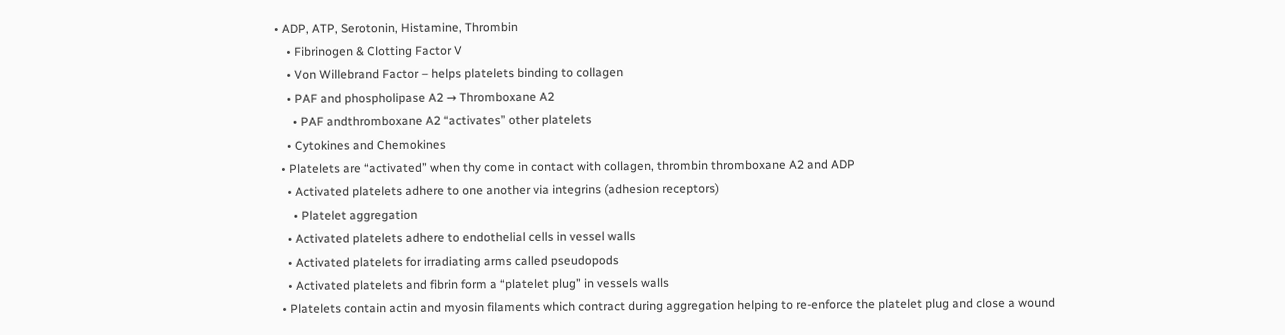• ADP, ATP, Serotonin, Histamine, Thrombin
    • Fibrinogen & Clotting Factor V
    • Von Willebrand Factor – helps platelets binding to collagen
    • PAF and phospholipase A2 → Thromboxane A2
      • PAF andthromboxane A2 “activates” other platelets
    • Cytokines and Chemokines
  • Platelets are “activated” when thy come in contact with collagen, thrombin thromboxane A2 and ADP
    • Activated platelets adhere to one another via integrins (adhesion receptors)
      • Platelet aggregation
    • Activated platelets adhere to endothelial cells in vessel walls
    • Activated platelets for irradiating arms called pseudopods
    • Activated platelets and fibrin form a “platelet plug” in vessels walls
  • Platelets contain actin and myosin filaments which contract during aggregation helping to re-enforce the platelet plug and close a wound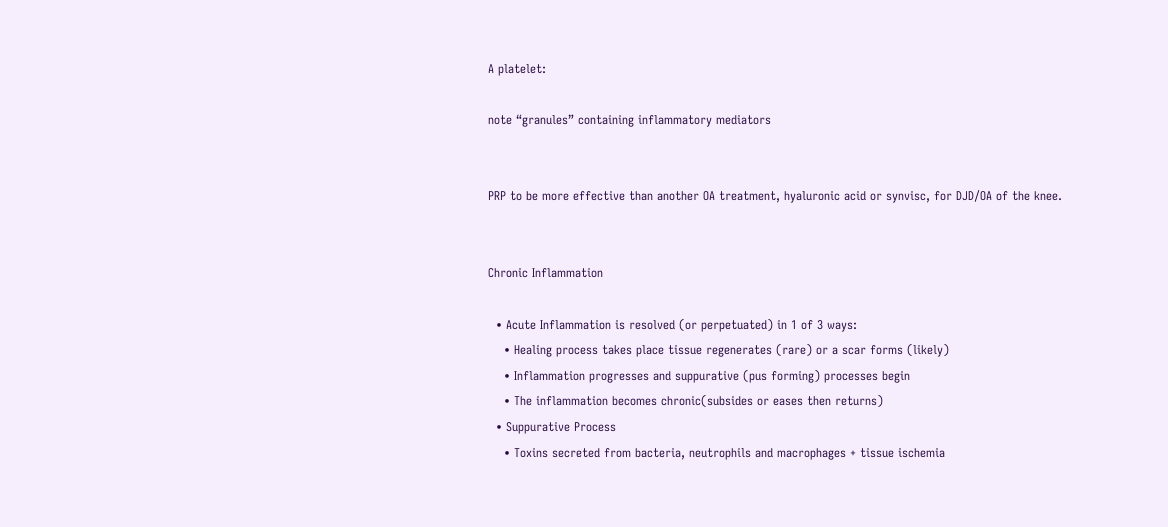A platelet:

note “granules” containing inflammatory mediators


PRP to be more effective than another OA treatment, hyaluronic acid or synvisc, for DJD/OA of the knee.


Chronic Inflammation

  • Acute Inflammation is resolved (or perpetuated) in 1 of 3 ways:
    • Healing process takes place tissue regenerates (rare) or a scar forms (likely)
    • Inflammation progresses and suppurative (pus forming) processes begin
    • The inflammation becomes chronic(subsides or eases then returns)
  • Suppurative Process
    • Toxins secreted from bacteria, neutrophils and macrophages + tissue ischemia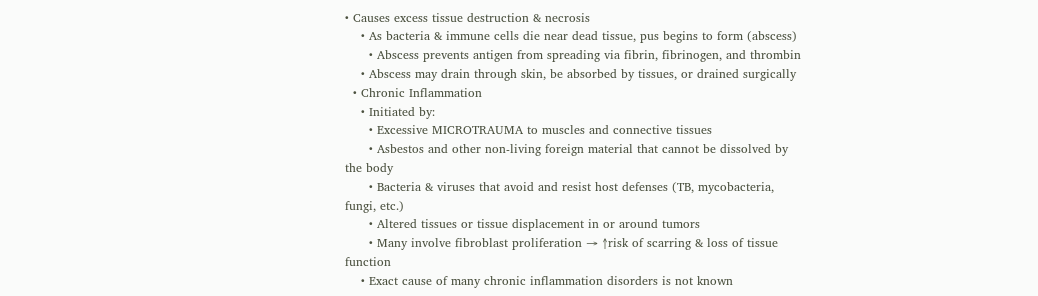• Causes excess tissue destruction & necrosis
    • As bacteria & immune cells die near dead tissue, pus begins to form (abscess)
      • Abscess prevents antigen from spreading via fibrin, fibrinogen, and thrombin
    • Abscess may drain through skin, be absorbed by tissues, or drained surgically
  • Chronic Inflammation
    • Initiated by:
      • Excessive MICROTRAUMA to muscles and connective tissues
      • Asbestos and other non-living foreign material that cannot be dissolved by the body
      • Bacteria & viruses that avoid and resist host defenses (TB, mycobacteria, fungi, etc.)
      • Altered tissues or tissue displacement in or around tumors
      • Many involve fibroblast proliferation → ↑risk of scarring & loss of tissue function
    • Exact cause of many chronic inflammation disorders is not known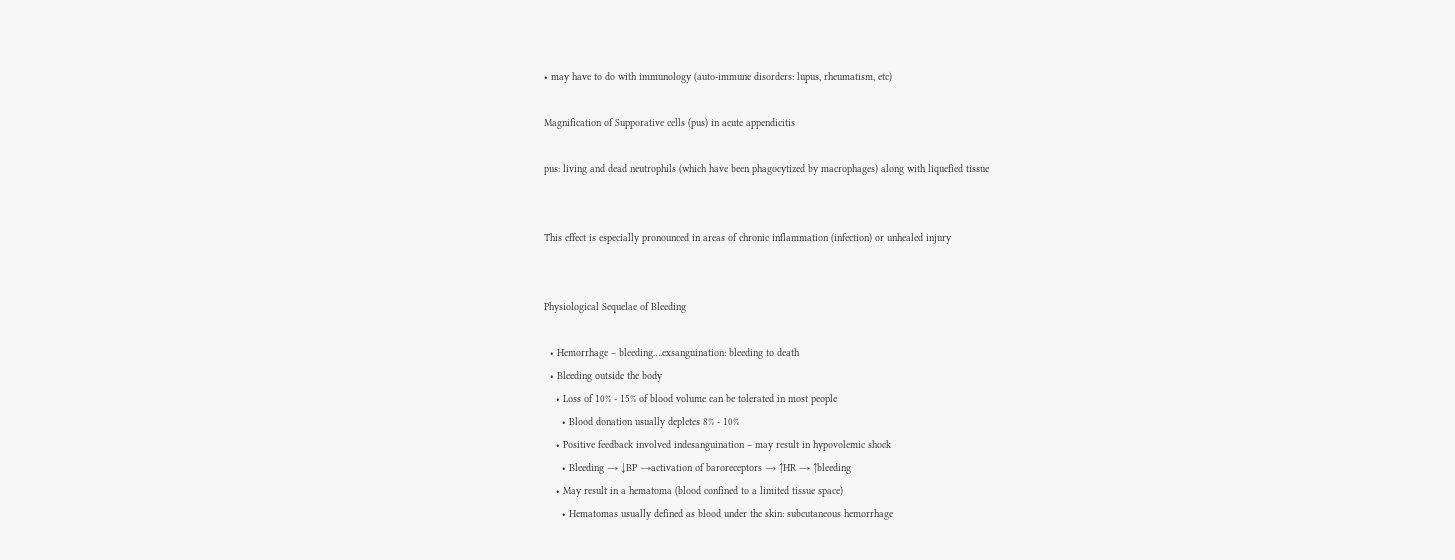• may have to do with immunology (auto-immune disorders: lupus, rheumatism, etc)

Magnification of Supporative cells (pus) in acute appendicitis

pus: living and dead neutrophils (which have been phagocytized by macrophages) along with liquefied tissue


This effect is especially pronounced in areas of chronic inflammation (infection) or unhealed injury


Physiological Sequelae of Bleeding

  • Hemorrhage – bleeding….exsanguination: bleeding to death
  • Bleeding outside the body
    • Loss of 10% - 15% of blood volume can be tolerated in most people
      • Blood donation usually depletes 8% - 10%
    • Positive feedback involved indesanguination – may result in hypovolemic shock
      • Bleeding → ↓BP →activation of baroreceptors → ↑HR → ↑bleeding
    • May result in a hematoma (blood confined to a limited tissue space)
      • Hematomas usually defined as blood under the skin: subcutaneous hemorrhage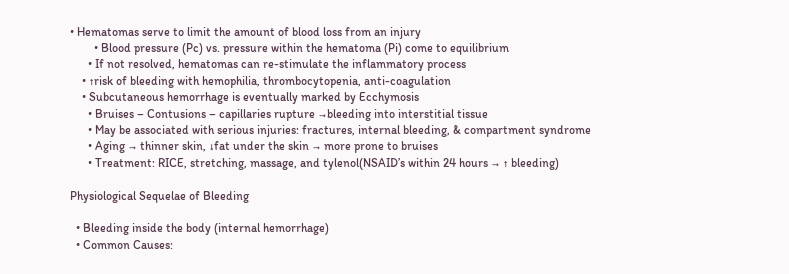• Hematomas serve to limit the amount of blood loss from an injury
        • Blood pressure (Pc) vs. pressure within the hematoma (Pi) come to equilibrium
      • If not resolved, hematomas can re-stimulate the inflammatory process
    • ↑risk of bleeding with hemophilia, thrombocytopenia, anti-coagulation
    • Subcutaneous hemorrhage is eventually marked by Ecchymosis
      • Bruises – Contusions – capillaries rupture →bleeding into interstitial tissue
      • May be associated with serious injuries: fractures, internal bleeding, & compartment syndrome
      • Aging → thinner skin, ↓fat under the skin → more prone to bruises
      • Treatment: RICE, stretching, massage, and tylenol(NSAID’s within 24 hours → ↑ bleeding)

Physiological Sequelae of Bleeding

  • Bleeding inside the body (internal hemorrhage)
  • Common Causes: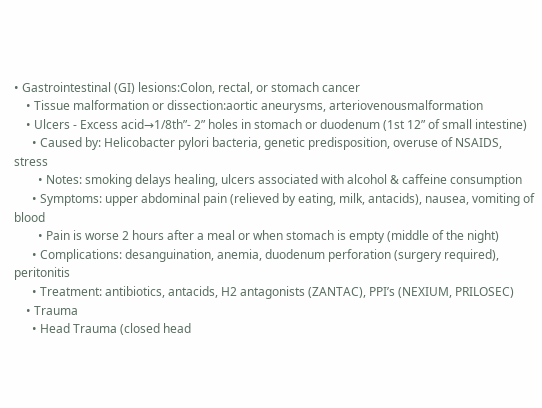• Gastrointestinal (GI) lesions:Colon, rectal, or stomach cancer
    • Tissue malformation or dissection:aortic aneurysms, arteriovenousmalformation
    • Ulcers - Excess acid→1/8th”- 2” holes in stomach or duodenum (1st 12” of small intestine)
      • Caused by: Helicobacter pylori bacteria, genetic predisposition, overuse of NSAIDS, stress
        • Notes: smoking delays healing, ulcers associated with alcohol & caffeine consumption
      • Symptoms: upper abdominal pain (relieved by eating, milk, antacids), nausea, vomiting of blood
        • Pain is worse 2 hours after a meal or when stomach is empty (middle of the night)
      • Complications: desanguination, anemia, duodenum perforation (surgery required), peritonitis
      • Treatment: antibiotics, antacids, H2 antagonists (ZANTAC), PPI’s (NEXIUM, PRILOSEC)
    • Trauma
      • Head Trauma (closed head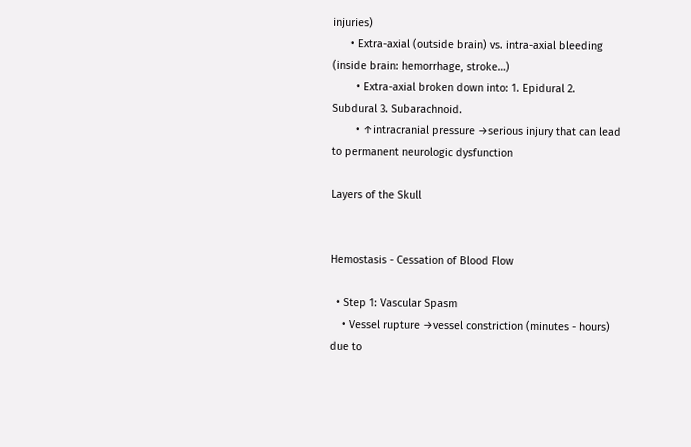injuries)
      • Extra-axial (outside brain) vs. intra-axial bleeding (inside brain: hemorrhage, stroke…)
        • Extra-axial broken down into: 1. Epidural 2. Subdural 3. Subarachnoid.
        • ↑intracranial pressure →serious injury that can lead to permanent neurologic dysfunction

Layers of the Skull


Hemostasis - Cessation of Blood Flow

  • Step 1: Vascular Spasm
    • Vessel rupture →vessel constriction (minutes - hours) due to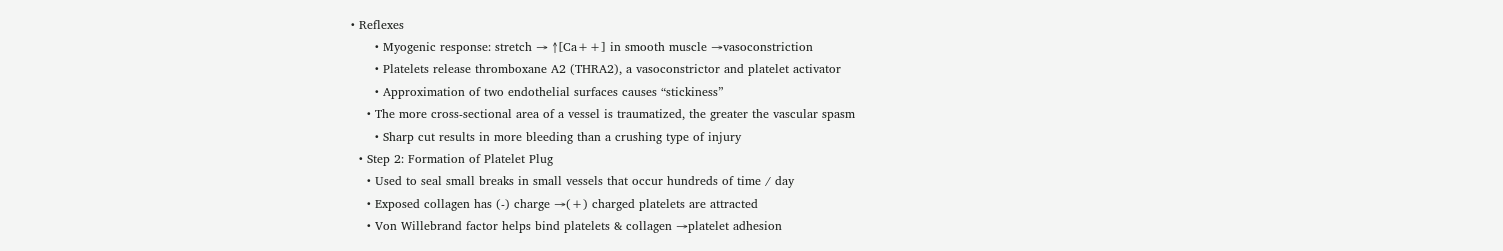• Reflexes
      • Myogenic response: stretch → ↑[Ca++] in smooth muscle →vasoconstriction
      • Platelets release thromboxane A2 (THRA2), a vasoconstrictor and platelet activator
      • Approximation of two endothelial surfaces causes “stickiness”
    • The more cross-sectional area of a vessel is traumatized, the greater the vascular spasm
      • Sharp cut results in more bleeding than a crushing type of injury
  • Step 2: Formation of Platelet Plug
    • Used to seal small breaks in small vessels that occur hundreds of time / day
    • Exposed collagen has (-) charge →(+) charged platelets are attracted
    • Von Willebrand factor helps bind platelets & collagen →platelet adhesion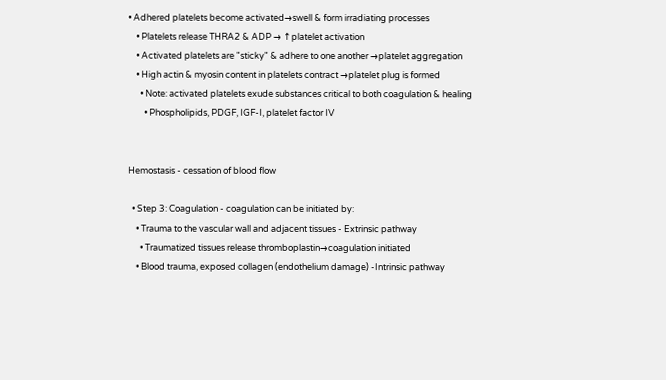• Adhered platelets become activated→swell & form irradiating processes
    • Platelets release THRA2 & ADP → ↑platelet activation
    • Activated platelets are "sticky" & adhere to one another →platelet aggregation
    • High actin & myosin content in platelets contract →platelet plug is formed
      • Note: activated platelets exude substances critical to both coagulation & healing
        • Phospholipids, PDGF, IGF-I, platelet factor IV


Hemostasis - cessation of blood flow

  • Step 3: Coagulation - coagulation can be initiated by:
    • Trauma to the vascular wall and adjacent tissues - Extrinsic pathway
      • Traumatized tissues release thromboplastin→coagulation initiated
    • Blood trauma, exposed collagen (endothelium damage) -Intrinsic pathway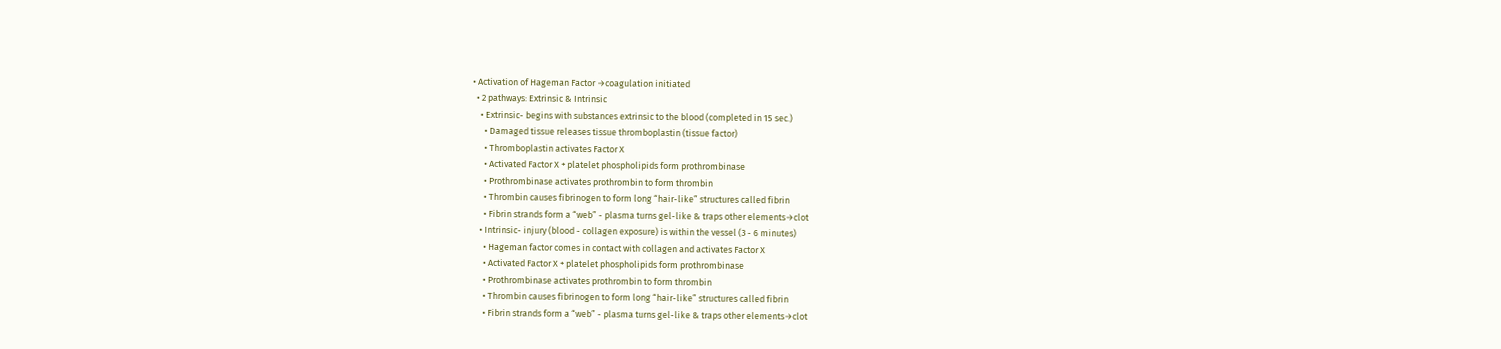• Activation of Hageman Factor →coagulation initiated
  • 2 pathways: Extrinsic & Intrinsic
    • Extrinsic- begins with substances extrinsic to the blood (completed in 15 sec.)
      • Damaged tissue releases tissue thromboplastin (tissue factor)
      • Thromboplastin activates Factor X
      • Activated Factor X + platelet phospholipids form prothrombinase
      • Prothrombinase activates prothrombin to form thrombin
      • Thrombin causes fibrinogen to form long “hair-like” structures called fibrin
      • Fibrin strands form a “web” - plasma turns gel-like & traps other elements→clot
    • Intrinsic- injury (blood - collagen exposure) is within the vessel (3 - 6 minutes)
      • Hageman factor comes in contact with collagen and activates Factor X
      • Activated Factor X + platelet phospholipids form prothrombinase
      • Prothrombinase activates prothrombin to form thrombin
      • Thrombin causes fibrinogen to form long “hair-like” structures called fibrin
      • Fibrin strands form a “web” - plasma turns gel-like & traps other elements→clot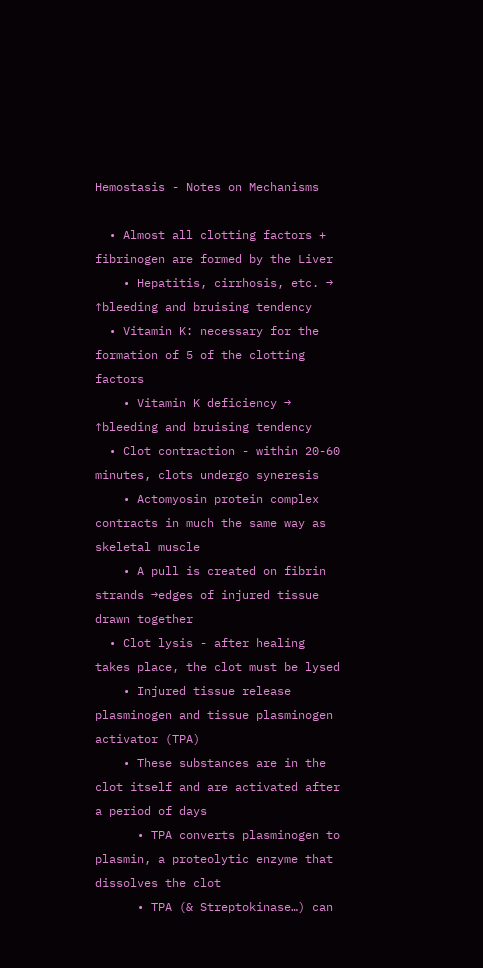Hemostasis - Notes on Mechanisms

  • Almost all clotting factors + fibrinogen are formed by the Liver
    • Hepatitis, cirrhosis, etc. → ↑bleeding and bruising tendency
  • Vitamin K: necessary for the formation of 5 of the clotting factors
    • Vitamin K deficiency → ↑bleeding and bruising tendency
  • Clot contraction - within 20-60 minutes, clots undergo syneresis
    • Actomyosin protein complex contracts in much the same way as skeletal muscle
    • A pull is created on fibrin strands →edges of injured tissue drawn together
  • Clot lysis - after healing takes place, the clot must be lysed
    • Injured tissue release plasminogen and tissue plasminogen activator (TPA)
    • These substances are in the clot itself and are activated after a period of days
      • TPA converts plasminogen to plasmin, a proteolytic enzyme that dissolves the clot
      • TPA (& Streptokinase…) can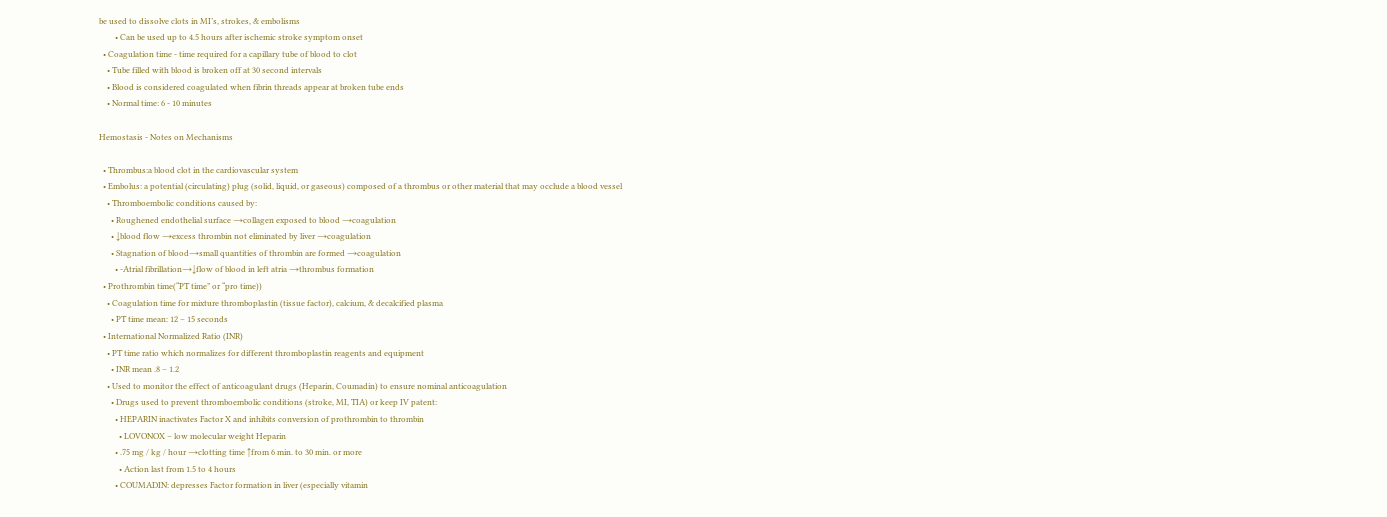be used to dissolve clots in MI’s, strokes, & embolisms
        • Can be used up to 4.5 hours after ischemic stroke symptom onset
  • Coagulation time - time required for a capillary tube of blood to clot
    • Tube filled with blood is broken off at 30 second intervals
    • Blood is considered coagulated when fibrin threads appear at broken tube ends
    • Normal time: 6 - 10 minutes

Hemostasis - Notes on Mechanisms

  • Thrombus:a blood clot in the cardiovascular system
  • Embolus: a potential (circulating) plug (solid, liquid, or gaseous) composed of a thrombus or other material that may occlude a blood vessel
    • Thromboembolic conditions caused by:
      • Roughened endothelial surface →collagen exposed to blood →coagulation
      • ↓blood flow →excess thrombin not eliminated by liver →coagulation
      • Stagnation of blood→small quantities of thrombin are formed →coagulation
        • -Atrial fibrillation→↓flow of blood in left atria →thrombus formation
  • Prothrombin time(“PT time” or “pro time))
    • Coagulation time for mixture thromboplastin (tissue factor), calcium, & decalcified plasma
      • PT time mean: 12 – 15 seconds
  • International Normalized Ratio (INR)
    • PT time ratio which normalizes for different thromboplastin reagents and equipment
      • INR mean .8 – 1.2
    • Used to monitor the effect of anticoagulant drugs (Heparin, Coumadin) to ensure nominal anticoagulation
      • Drugs used to prevent thromboembolic conditions (stroke, MI, TIA) or keep IV patent:
        • HEPARIN inactivates Factor X and inhibits conversion of prothrombin to thrombin
          • LOVONOX – low molecular weight Heparin
        • .75 mg / kg / hour →clotting time ↑from 6 min. to 30 min. or more
          • Action last from 1.5 to 4 hours
        • COUMADIN: depresses Factor formation in liver (especially vitamin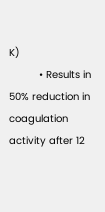K)
          • Results in 50% reduction in coagulation activity after 12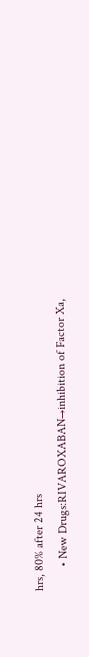hrs, 80% after 24 hrs
        • New Drugs:RIVAROXABAN→inhibition of Factor Xa,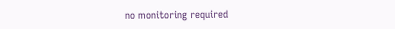no monitoring required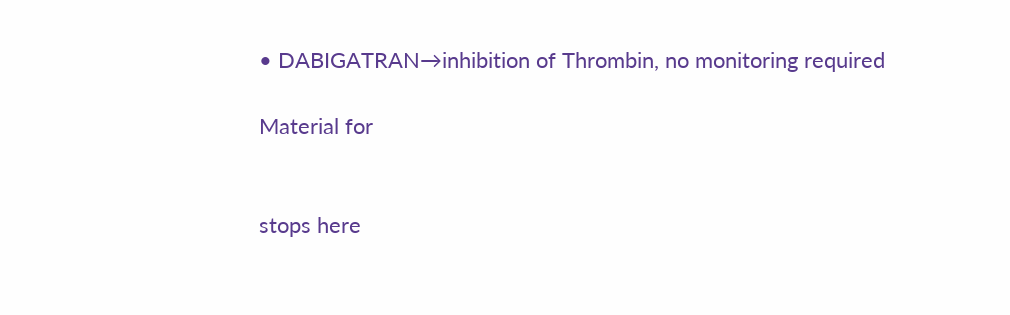• DABIGATRAN→inhibition of Thrombin, no monitoring required

Material for


stops here